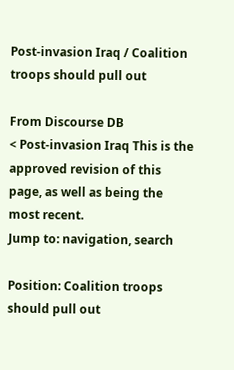Post-invasion Iraq / Coalition troops should pull out

From Discourse DB
< Post-invasion Iraq This is the approved revision of this page, as well as being the most recent.
Jump to: navigation, search

Position: Coalition troops should pull out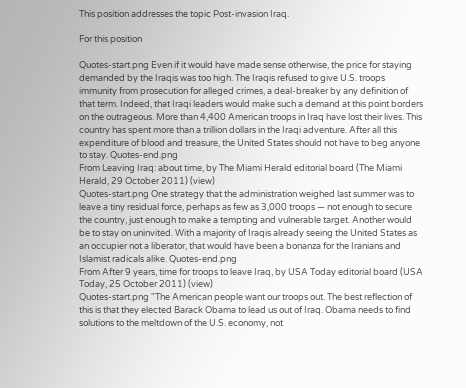This position addresses the topic Post-invasion Iraq.

For this position

Quotes-start.png Even if it would have made sense otherwise, the price for staying demanded by the Iraqis was too high. The Iraqis refused to give U.S. troops immunity from prosecution for alleged crimes, a deal-breaker by any definition of that term. Indeed, that Iraqi leaders would make such a demand at this point borders on the outrageous. More than 4,400 American troops in Iraq have lost their lives. This country has spent more than a trillion dollars in the Iraqi adventure. After all this expenditure of blood and treasure, the United States should not have to beg anyone to stay. Quotes-end.png
From Leaving Iraq: about time, by The Miami Herald editorial board (The Miami Herald, 29 October 2011) (view)
Quotes-start.png One strategy that the administration weighed last summer was to leave a tiny residual force, perhaps as few as 3,000 troops — not enough to secure the country, just enough to make a tempting and vulnerable target. Another would be to stay on uninvited. With a majority of Iraqis already seeing the United States as an occupier not a liberator, that would have been a bonanza for the Iranians and Islamist radicals alike. Quotes-end.png
From After 9 years, time for troops to leave Iraq, by USA Today editorial board (USA Today, 25 October 2011) (view)
Quotes-start.png "The American people want our troops out. The best reflection of this is that they elected Barack Obama to lead us out of Iraq. Obama needs to find solutions to the meltdown of the U.S. economy, not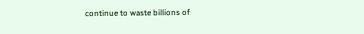continue to waste billions of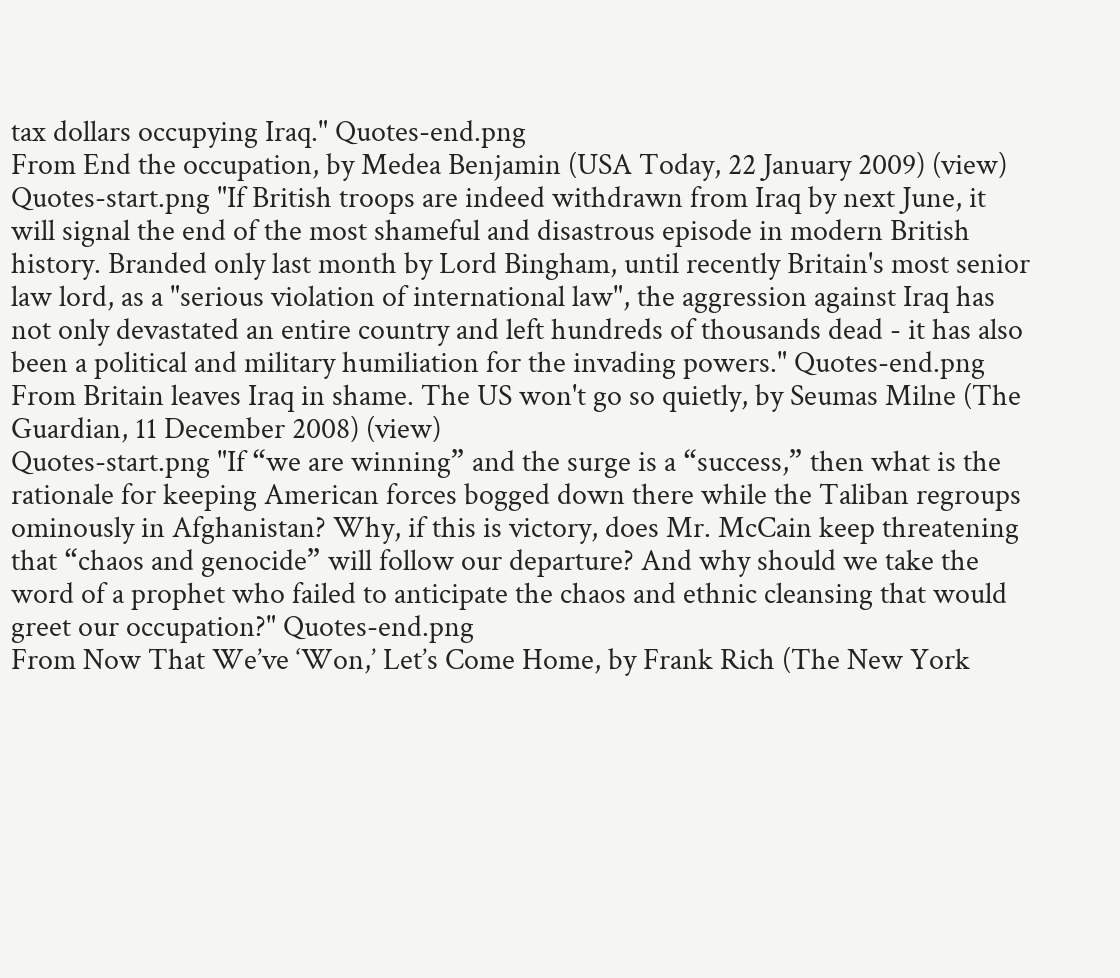tax dollars occupying Iraq." Quotes-end.png
From End the occupation, by Medea Benjamin (USA Today, 22 January 2009) (view)
Quotes-start.png "If British troops are indeed withdrawn from Iraq by next June, it will signal the end of the most shameful and disastrous episode in modern British history. Branded only last month by Lord Bingham, until recently Britain's most senior law lord, as a "serious violation of international law", the aggression against Iraq has not only devastated an entire country and left hundreds of thousands dead - it has also been a political and military humiliation for the invading powers." Quotes-end.png
From Britain leaves Iraq in shame. The US won't go so quietly, by Seumas Milne (The Guardian, 11 December 2008) (view)
Quotes-start.png "If “we are winning” and the surge is a “success,” then what is the rationale for keeping American forces bogged down there while the Taliban regroups ominously in Afghanistan? Why, if this is victory, does Mr. McCain keep threatening that “chaos and genocide” will follow our departure? And why should we take the word of a prophet who failed to anticipate the chaos and ethnic cleansing that would greet our occupation?" Quotes-end.png
From Now That We’ve ‘Won,’ Let’s Come Home, by Frank Rich (The New York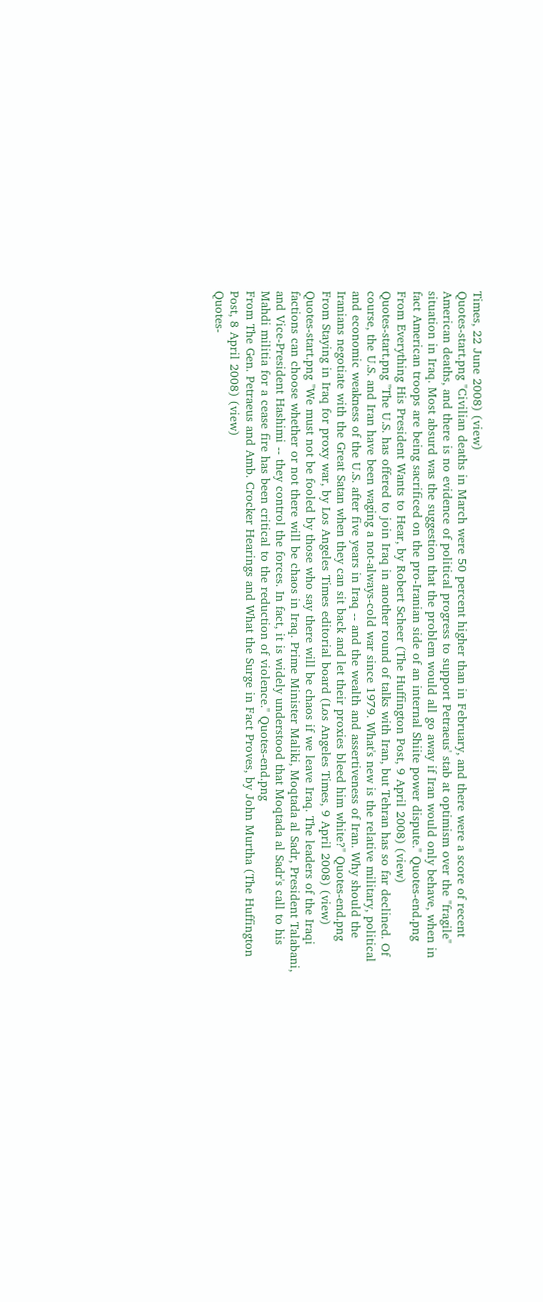Times, 22 June 2008) (view)
Quotes-start.png "Civilian deaths in March were 50 percent higher than in February, and there were a score of recent American deaths, and there is no evidence of political progress to support Petraeus' stab at optimism over the "fragile" situation in Iraq. Most absurd was the suggestion that the problem would all go away if Iran would only behave, when in fact American troops are being sacrificed on the pro-Iranian side of an internal Shiite power dispute." Quotes-end.png
From Everything His President Wants to Hear, by Robert Scheer (The Huffington Post, 9 April 2008) (view)
Quotes-start.png "The U.S. has offered to join Iraq in another round of talks with Iran, but Tehran has so far declined. Of course, the U.S. and Iran have been waging a not-always-cold war since 1979. What's new is the relative military, political and economic weakness of the U.S. after five years in Iraq -- and the wealth and assertiveness of Iran. Why should the Iranians negotiate with the Great Satan when they can sit back and let their proxies bleed him white?" Quotes-end.png
From Staying in Iraq for proxy war, by Los Angeles Times editorial board (Los Angeles Times, 9 April 2008) (view)
Quotes-start.png "We must not be fooled by those who say there will be chaos if we leave Iraq. The leaders of the Iraqi factions can choose whether or not there will be chaos in Iraq. Prime Minister Maliki, Moqtada al Sadr, President Talabani, and Vice-President Hashimi -- they control the forces. In fact, it is widely understood that Moqtada al Sadr's call to his Mahdi militia for a cease fire has been critical to the reduction of violence." Quotes-end.png
From The Gen. Petraeus and Amb. Crocker Hearings and What the Surge in Fact Proves, by John Murtha (The Huffington Post, 8 April 2008) (view)
Quotes-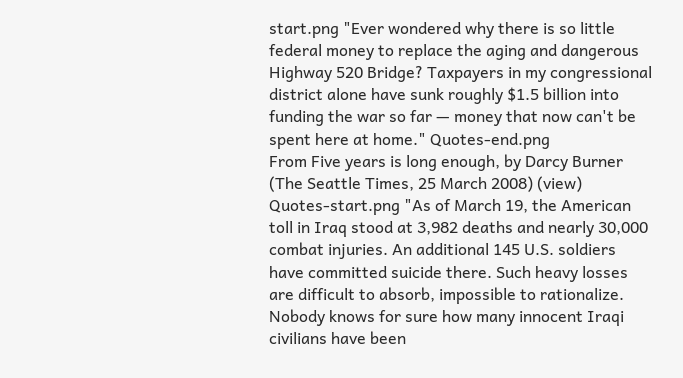start.png "Ever wondered why there is so little federal money to replace the aging and dangerous Highway 520 Bridge? Taxpayers in my congressional district alone have sunk roughly $1.5 billion into funding the war so far — money that now can't be spent here at home." Quotes-end.png
From Five years is long enough, by Darcy Burner (The Seattle Times, 25 March 2008) (view)
Quotes-start.png "As of March 19, the American toll in Iraq stood at 3,982 deaths and nearly 30,000 combat injuries. An additional 145 U.S. soldiers have committed suicide there. Such heavy losses are difficult to absorb, impossible to rationalize. Nobody knows for sure how many innocent Iraqi civilians have been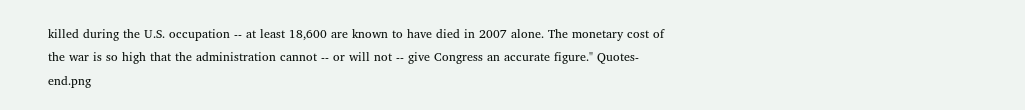killed during the U.S. occupation -- at least 18,600 are known to have died in 2007 alone. The monetary cost of the war is so high that the administration cannot -- or will not -- give Congress an accurate figure." Quotes-end.png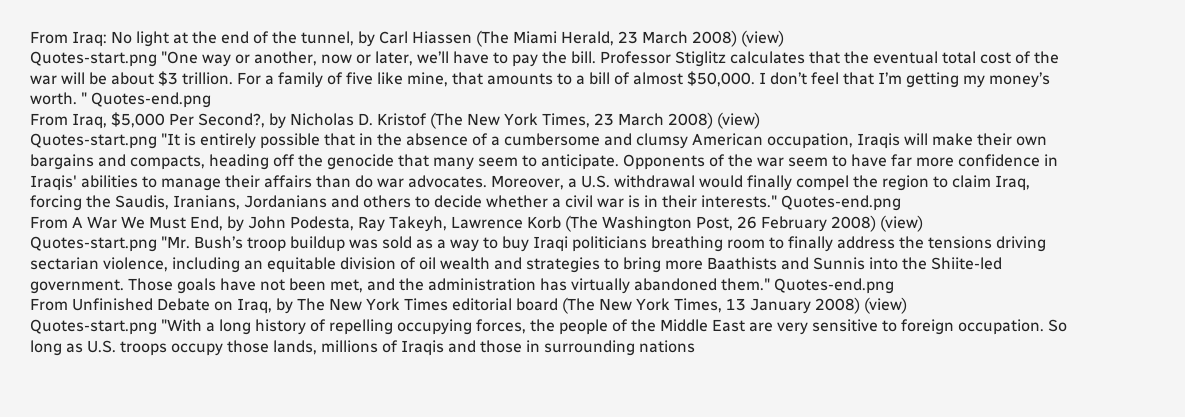From Iraq: No light at the end of the tunnel, by Carl Hiassen (The Miami Herald, 23 March 2008) (view)
Quotes-start.png "One way or another, now or later, we’ll have to pay the bill. Professor Stiglitz calculates that the eventual total cost of the war will be about $3 trillion. For a family of five like mine, that amounts to a bill of almost $50,000. I don’t feel that I’m getting my money’s worth. " Quotes-end.png
From Iraq, $5,000 Per Second?, by Nicholas D. Kristof (The New York Times, 23 March 2008) (view)
Quotes-start.png "It is entirely possible that in the absence of a cumbersome and clumsy American occupation, Iraqis will make their own bargains and compacts, heading off the genocide that many seem to anticipate. Opponents of the war seem to have far more confidence in Iraqis' abilities to manage their affairs than do war advocates. Moreover, a U.S. withdrawal would finally compel the region to claim Iraq, forcing the Saudis, Iranians, Jordanians and others to decide whether a civil war is in their interests." Quotes-end.png
From A War We Must End, by John Podesta, Ray Takeyh, Lawrence Korb (The Washington Post, 26 February 2008) (view)
Quotes-start.png "Mr. Bush’s troop buildup was sold as a way to buy Iraqi politicians breathing room to finally address the tensions driving sectarian violence, including an equitable division of oil wealth and strategies to bring more Baathists and Sunnis into the Shiite-led government. Those goals have not been met, and the administration has virtually abandoned them." Quotes-end.png
From Unfinished Debate on Iraq, by The New York Times editorial board (The New York Times, 13 January 2008) (view)
Quotes-start.png "With a long history of repelling occupying forces, the people of the Middle East are very sensitive to foreign occupation. So long as U.S. troops occupy those lands, millions of Iraqis and those in surrounding nations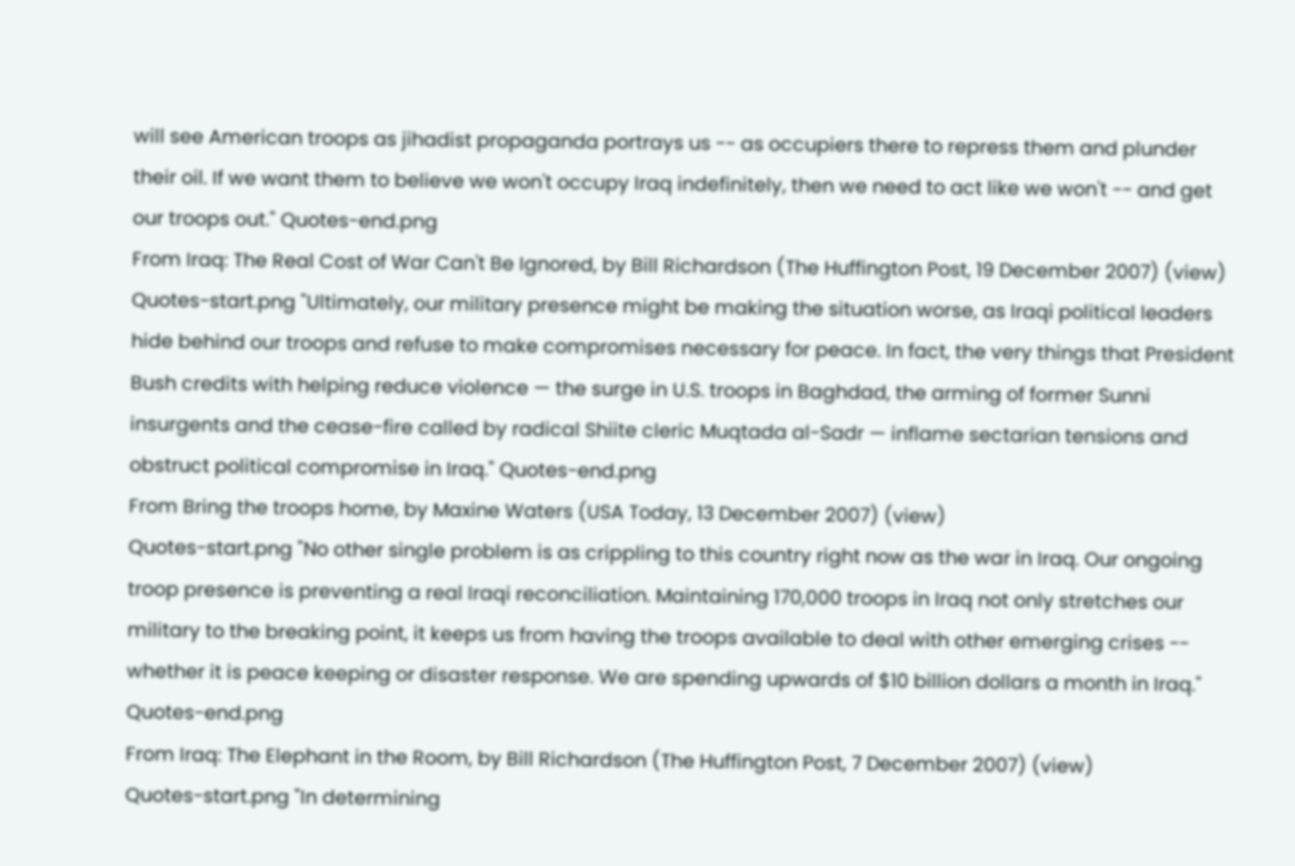will see American troops as jihadist propaganda portrays us -- as occupiers there to repress them and plunder their oil. If we want them to believe we won't occupy Iraq indefinitely, then we need to act like we won't -- and get our troops out." Quotes-end.png
From Iraq: The Real Cost of War Can't Be Ignored, by Bill Richardson (The Huffington Post, 19 December 2007) (view)
Quotes-start.png "Ultimately, our military presence might be making the situation worse, as Iraqi political leaders hide behind our troops and refuse to make compromises necessary for peace. In fact, the very things that President Bush credits with helping reduce violence — the surge in U.S. troops in Baghdad, the arming of former Sunni insurgents and the cease-fire called by radical Shiite cleric Muqtada al-Sadr — inflame sectarian tensions and obstruct political compromise in Iraq." Quotes-end.png
From Bring the troops home, by Maxine Waters (USA Today, 13 December 2007) (view)
Quotes-start.png "No other single problem is as crippling to this country right now as the war in Iraq. Our ongoing troop presence is preventing a real Iraqi reconciliation. Maintaining 170,000 troops in Iraq not only stretches our military to the breaking point, it keeps us from having the troops available to deal with other emerging crises -- whether it is peace keeping or disaster response. We are spending upwards of $10 billion dollars a month in Iraq." Quotes-end.png
From Iraq: The Elephant in the Room, by Bill Richardson (The Huffington Post, 7 December 2007) (view)
Quotes-start.png "In determining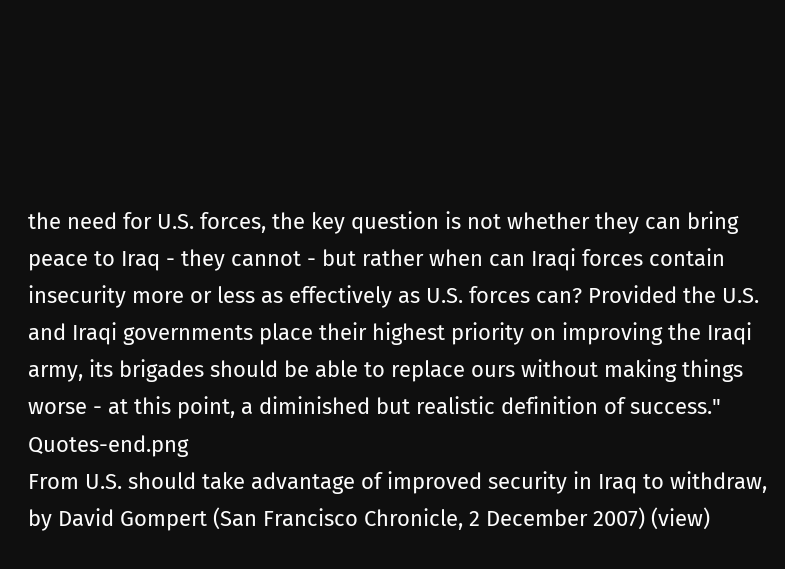the need for U.S. forces, the key question is not whether they can bring peace to Iraq - they cannot - but rather when can Iraqi forces contain insecurity more or less as effectively as U.S. forces can? Provided the U.S. and Iraqi governments place their highest priority on improving the Iraqi army, its brigades should be able to replace ours without making things worse - at this point, a diminished but realistic definition of success." Quotes-end.png
From U.S. should take advantage of improved security in Iraq to withdraw, by David Gompert (San Francisco Chronicle, 2 December 2007) (view)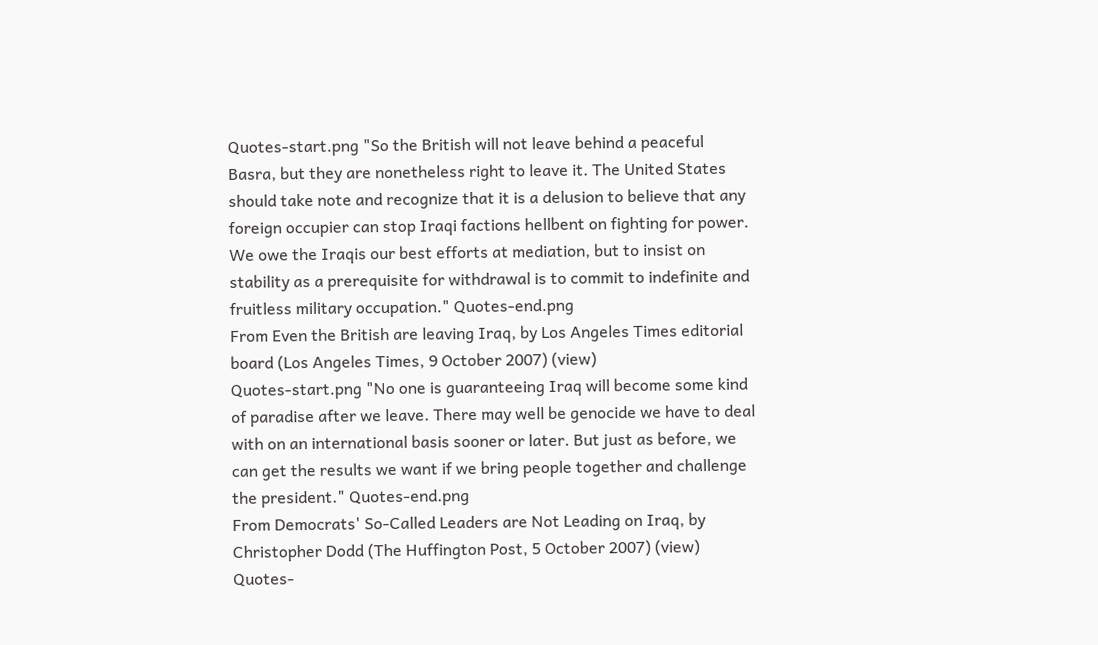Quotes-start.png "So the British will not leave behind a peaceful Basra, but they are nonetheless right to leave it. The United States should take note and recognize that it is a delusion to believe that any foreign occupier can stop Iraqi factions hellbent on fighting for power. We owe the Iraqis our best efforts at mediation, but to insist on stability as a prerequisite for withdrawal is to commit to indefinite and fruitless military occupation." Quotes-end.png
From Even the British are leaving Iraq, by Los Angeles Times editorial board (Los Angeles Times, 9 October 2007) (view)
Quotes-start.png "No one is guaranteeing Iraq will become some kind of paradise after we leave. There may well be genocide we have to deal with on an international basis sooner or later. But just as before, we can get the results we want if we bring people together and challenge the president." Quotes-end.png
From Democrats' So-Called Leaders are Not Leading on Iraq, by Christopher Dodd (The Huffington Post, 5 October 2007) (view)
Quotes-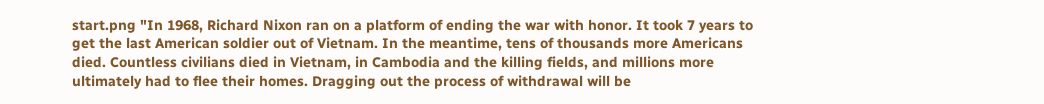start.png "In 1968, Richard Nixon ran on a platform of ending the war with honor. It took 7 years to get the last American soldier out of Vietnam. In the meantime, tens of thousands more Americans died. Countless civilians died in Vietnam, in Cambodia and the killing fields, and millions more ultimately had to flee their homes. Dragging out the process of withdrawal will be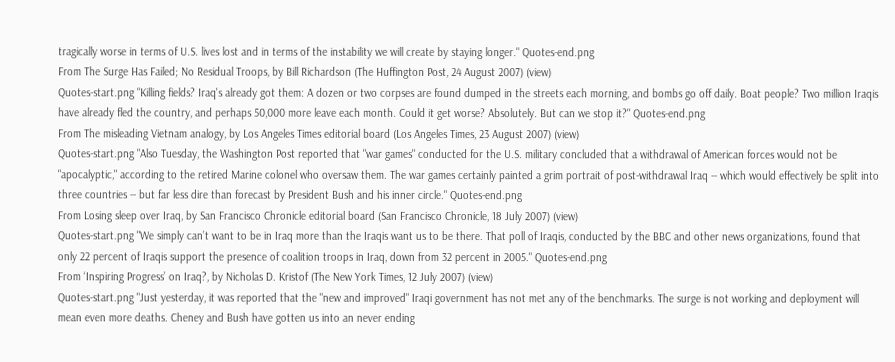tragically worse in terms of U.S. lives lost and in terms of the instability we will create by staying longer." Quotes-end.png
From The Surge Has Failed; No Residual Troops, by Bill Richardson (The Huffington Post, 24 August 2007) (view)
Quotes-start.png "Killing fields? Iraq's already got them: A dozen or two corpses are found dumped in the streets each morning, and bombs go off daily. Boat people? Two million Iraqis have already fled the country, and perhaps 50,000 more leave each month. Could it get worse? Absolutely. But can we stop it?" Quotes-end.png
From The misleading Vietnam analogy, by Los Angeles Times editorial board (Los Angeles Times, 23 August 2007) (view)
Quotes-start.png "Also Tuesday, the Washington Post reported that "war games" conducted for the U.S. military concluded that a withdrawal of American forces would not be "apocalyptic," according to the retired Marine colonel who oversaw them. The war games certainly painted a grim portrait of post-withdrawal Iraq -- which would effectively be split into three countries -- but far less dire than forecast by President Bush and his inner circle." Quotes-end.png
From Losing sleep over Iraq, by San Francisco Chronicle editorial board (San Francisco Chronicle, 18 July 2007) (view)
Quotes-start.png "We simply can’t want to be in Iraq more than the Iraqis want us to be there. That poll of Iraqis, conducted by the BBC and other news organizations, found that only 22 percent of Iraqis support the presence of coalition troops in Iraq, down from 32 percent in 2005." Quotes-end.png
From ‘Inspiring Progress’ on Iraq?, by Nicholas D. Kristof (The New York Times, 12 July 2007) (view)
Quotes-start.png "Just yesterday, it was reported that the "new and improved" Iraqi government has not met any of the benchmarks. The surge is not working and deployment will mean even more deaths. Cheney and Bush have gotten us into an never ending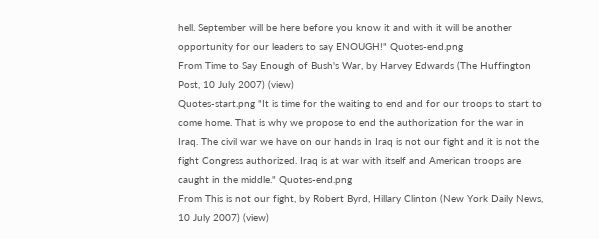hell. September will be here before you know it and with it will be another opportunity for our leaders to say ENOUGH!" Quotes-end.png
From Time to Say Enough of Bush's War, by Harvey Edwards (The Huffington Post, 10 July 2007) (view)
Quotes-start.png "It is time for the waiting to end and for our troops to start to come home. That is why we propose to end the authorization for the war in Iraq. The civil war we have on our hands in Iraq is not our fight and it is not the fight Congress authorized. Iraq is at war with itself and American troops are caught in the middle." Quotes-end.png
From This is not our fight, by Robert Byrd, Hillary Clinton (New York Daily News, 10 July 2007) (view)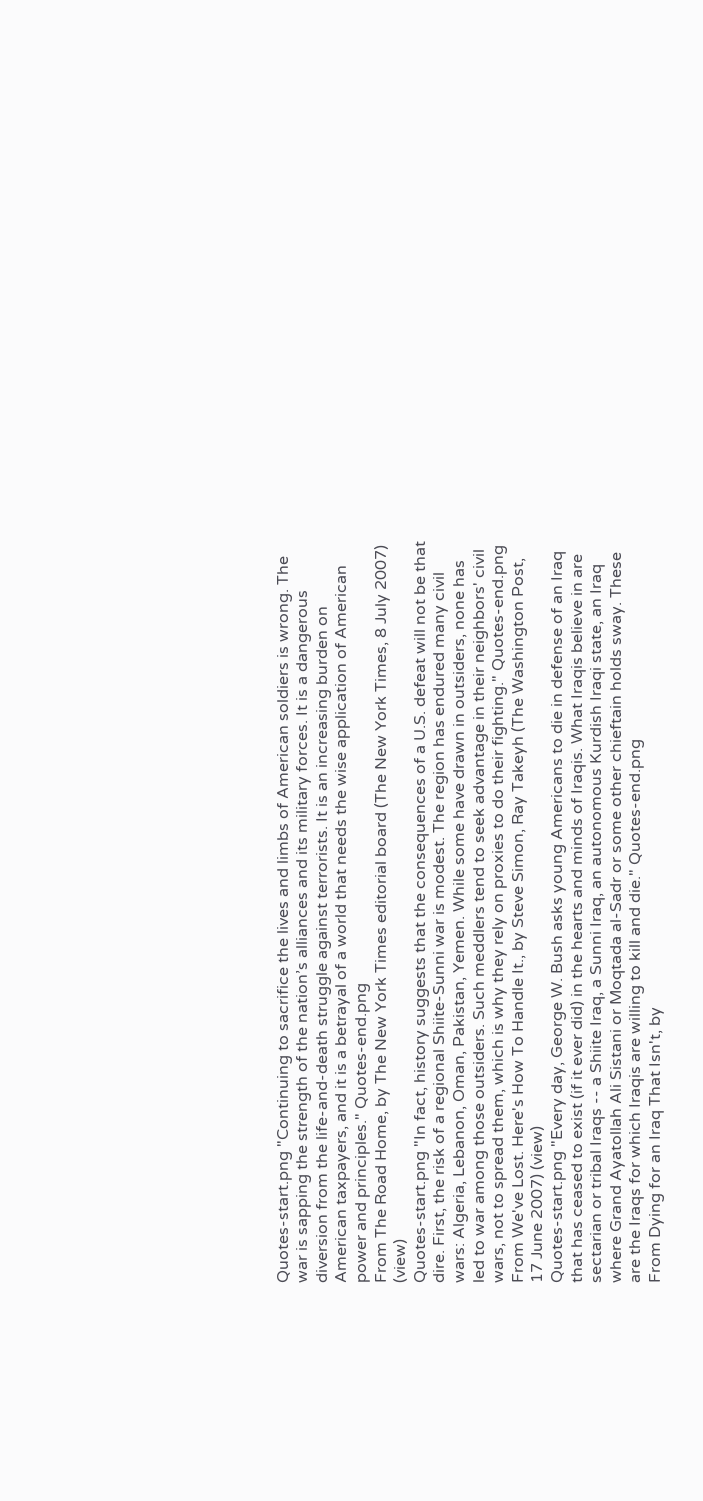Quotes-start.png "Continuing to sacrifice the lives and limbs of American soldiers is wrong. The war is sapping the strength of the nation’s alliances and its military forces. It is a dangerous diversion from the life-and-death struggle against terrorists. It is an increasing burden on American taxpayers, and it is a betrayal of a world that needs the wise application of American power and principles." Quotes-end.png
From The Road Home, by The New York Times editorial board (The New York Times, 8 July 2007) (view)
Quotes-start.png "In fact, history suggests that the consequences of a U.S. defeat will not be that dire. First, the risk of a regional Shiite-Sunni war is modest. The region has endured many civil wars: Algeria, Lebanon, Oman, Pakistan, Yemen. While some have drawn in outsiders, none has led to war among those outsiders. Such meddlers tend to seek advantage in their neighbors' civil wars, not to spread them, which is why they rely on proxies to do their fighting." Quotes-end.png
From We've Lost. Here's How To Handle It., by Steve Simon, Ray Takeyh (The Washington Post, 17 June 2007) (view)
Quotes-start.png "Every day, George W. Bush asks young Americans to die in defense of an Iraq that has ceased to exist (if it ever did) in the hearts and minds of Iraqis. What Iraqis believe in are sectarian or tribal Iraqs -- a Shiite Iraq, a Sunni Iraq, an autonomous Kurdish Iraqi state, an Iraq where Grand Ayatollah Ali Sistani or Moqtada al-Sadr or some other chieftain holds sway. These are the Iraqs for which Iraqis are willing to kill and die." Quotes-end.png
From Dying for an Iraq That Isn't, by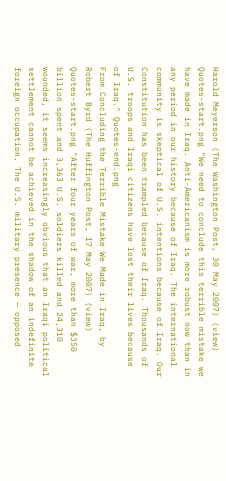Harold Meyerson (The Washington Post, 30 May 2007) (view)
Quotes-start.png "We need to conclude this terrible mistake we have made in Iraq. Anti-Americanism is more robust now than in any period in our history because of Iraq. The international community is skeptical of U.S. intentions because of Iraq. Our Constitution has been trampled because of Iraq. Thousands of U.S. troops and Iraqi citizens have lost their lives because of Iraq." Quotes-end.png
From Concluding the Terrible Mistake We Made in Iraq, by Robert Byrd (The Huffington Post, 17 May 2007) (view)
Quotes-start.png "After four years of war, more than $350 billion spent and 3,363 U.S. soldiers killed and 24,310 wounded, it seems increasingly obvious that an Iraqi political settlement cannot be achieved in the shadow of an indefinite foreign occupation. The U.S. military presence — opposed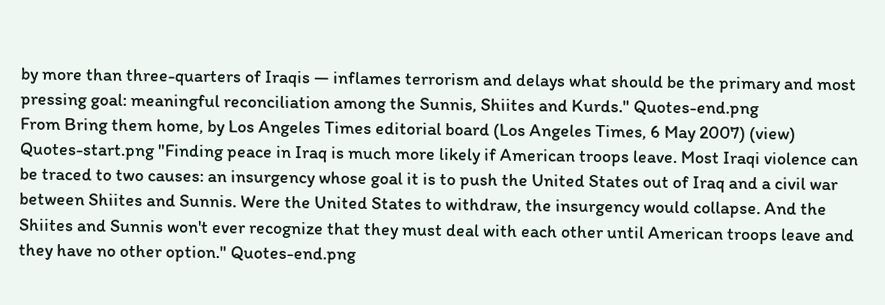by more than three-quarters of Iraqis — inflames terrorism and delays what should be the primary and most pressing goal: meaningful reconciliation among the Sunnis, Shiites and Kurds." Quotes-end.png
From Bring them home, by Los Angeles Times editorial board (Los Angeles Times, 6 May 2007) (view)
Quotes-start.png "Finding peace in Iraq is much more likely if American troops leave. Most Iraqi violence can be traced to two causes: an insurgency whose goal it is to push the United States out of Iraq and a civil war between Shiites and Sunnis. Were the United States to withdraw, the insurgency would collapse. And the Shiites and Sunnis won't ever recognize that they must deal with each other until American troops leave and they have no other option." Quotes-end.png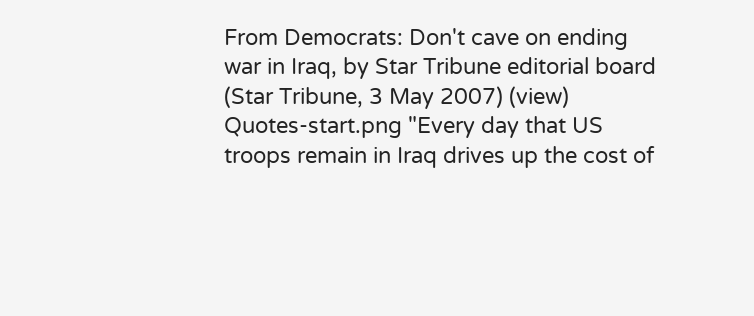From Democrats: Don't cave on ending war in Iraq, by Star Tribune editorial board (Star Tribune, 3 May 2007) (view)
Quotes-start.png "Every day that US troops remain in Iraq drives up the cost of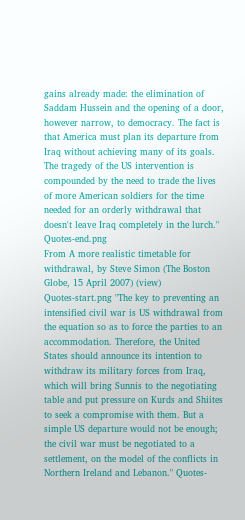gains already made: the elimination of Saddam Hussein and the opening of a door, however narrow, to democracy. The fact is that America must plan its departure from Iraq without achieving many of its goals. The tragedy of the US intervention is compounded by the need to trade the lives of more American soldiers for the time needed for an orderly withdrawal that doesn't leave Iraq completely in the lurch." Quotes-end.png
From A more realistic timetable for withdrawal, by Steve Simon (The Boston Globe, 15 April 2007) (view)
Quotes-start.png "The key to preventing an intensified civil war is US withdrawal from the equation so as to force the parties to an accommodation. Therefore, the United States should announce its intention to withdraw its military forces from Iraq, which will bring Sunnis to the negotiating table and put pressure on Kurds and Shiites to seek a compromise with them. But a simple US departure would not be enough; the civil war must be negotiated to a settlement, on the model of the conflicts in Northern Ireland and Lebanon." Quotes-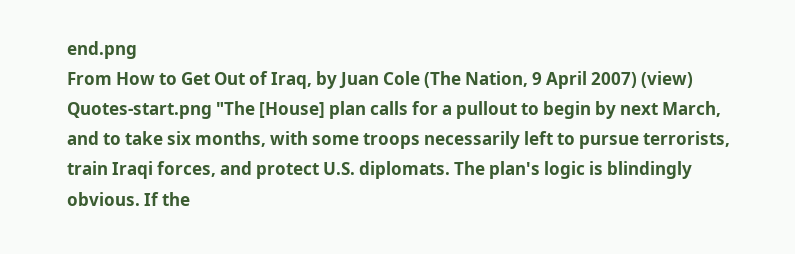end.png
From How to Get Out of Iraq, by Juan Cole (The Nation, 9 April 2007) (view)
Quotes-start.png "The [House] plan calls for a pullout to begin by next March, and to take six months, with some troops necessarily left to pursue terrorists, train Iraqi forces, and protect U.S. diplomats. The plan's logic is blindingly obvious. If the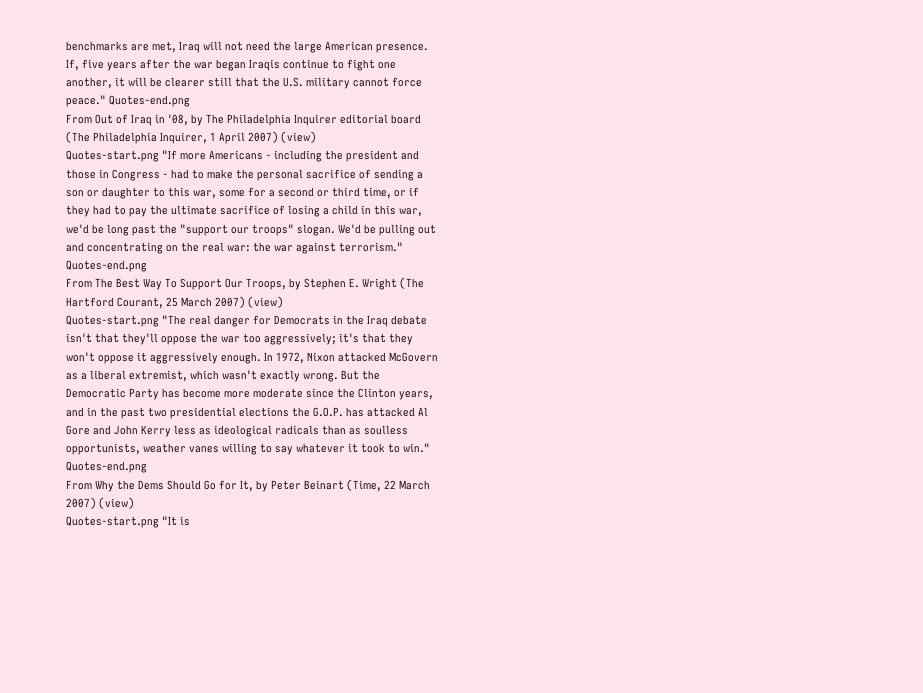benchmarks are met, Iraq will not need the large American presence. If, five years after the war began Iraqis continue to fight one another, it will be clearer still that the U.S. military cannot force peace." Quotes-end.png
From Out of Iraq in '08, by The Philadelphia Inquirer editorial board (The Philadelphia Inquirer, 1 April 2007) (view)
Quotes-start.png "If more Americans - including the president and those in Congress - had to make the personal sacrifice of sending a son or daughter to this war, some for a second or third time, or if they had to pay the ultimate sacrifice of losing a child in this war, we'd be long past the "support our troops" slogan. We'd be pulling out and concentrating on the real war: the war against terrorism." Quotes-end.png
From The Best Way To Support Our Troops, by Stephen E. Wright (The Hartford Courant, 25 March 2007) (view)
Quotes-start.png "The real danger for Democrats in the Iraq debate isn't that they'll oppose the war too aggressively; it's that they won't oppose it aggressively enough. In 1972, Nixon attacked McGovern as a liberal extremist, which wasn't exactly wrong. But the Democratic Party has become more moderate since the Clinton years, and in the past two presidential elections the G.O.P. has attacked Al Gore and John Kerry less as ideological radicals than as soulless opportunists, weather vanes willing to say whatever it took to win." Quotes-end.png
From Why the Dems Should Go for It, by Peter Beinart (Time, 22 March 2007) (view)
Quotes-start.png "It is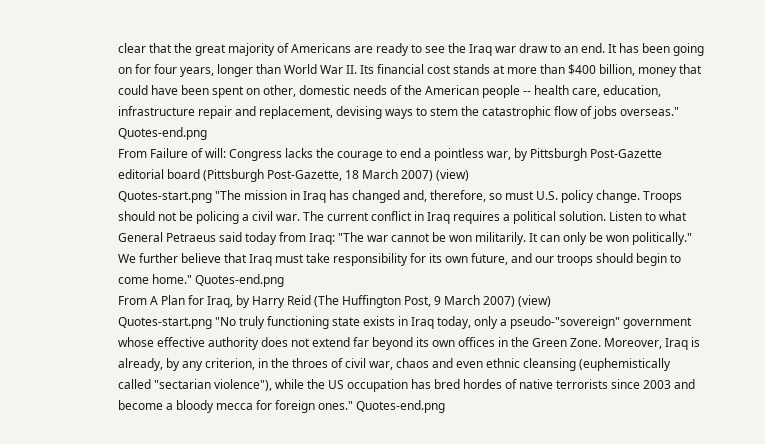clear that the great majority of Americans are ready to see the Iraq war draw to an end. It has been going on for four years, longer than World War II. Its financial cost stands at more than $400 billion, money that could have been spent on other, domestic needs of the American people -- health care, education, infrastructure repair and replacement, devising ways to stem the catastrophic flow of jobs overseas." Quotes-end.png
From Failure of will: Congress lacks the courage to end a pointless war, by Pittsburgh Post-Gazette editorial board (Pittsburgh Post-Gazette, 18 March 2007) (view)
Quotes-start.png "The mission in Iraq has changed and, therefore, so must U.S. policy change. Troops should not be policing a civil war. The current conflict in Iraq requires a political solution. Listen to what General Petraeus said today from Iraq: "The war cannot be won militarily. It can only be won politically." We further believe that Iraq must take responsibility for its own future, and our troops should begin to come home." Quotes-end.png
From A Plan for Iraq, by Harry Reid (The Huffington Post, 9 March 2007) (view)
Quotes-start.png "No truly functioning state exists in Iraq today, only a pseudo-"sovereign" government whose effective authority does not extend far beyond its own offices in the Green Zone. Moreover, Iraq is already, by any criterion, in the throes of civil war, chaos and even ethnic cleansing (euphemistically called "sectarian violence"), while the US occupation has bred hordes of native terrorists since 2003 and become a bloody mecca for foreign ones." Quotes-end.png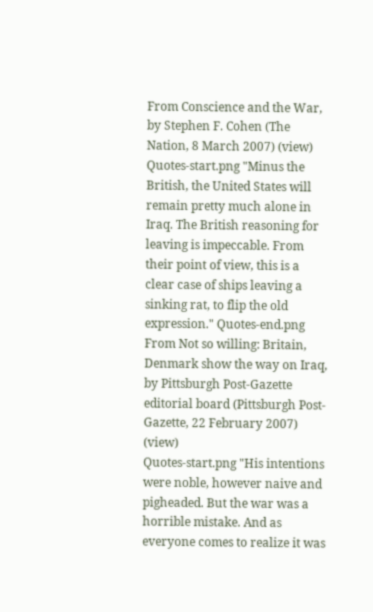From Conscience and the War, by Stephen F. Cohen (The Nation, 8 March 2007) (view)
Quotes-start.png "Minus the British, the United States will remain pretty much alone in Iraq. The British reasoning for leaving is impeccable. From their point of view, this is a clear case of ships leaving a sinking rat, to flip the old expression." Quotes-end.png
From Not so willing: Britain, Denmark show the way on Iraq, by Pittsburgh Post-Gazette editorial board (Pittsburgh Post-Gazette, 22 February 2007) (view)
Quotes-start.png "His intentions were noble, however naive and pigheaded. But the war was a horrible mistake. And as everyone comes to realize it was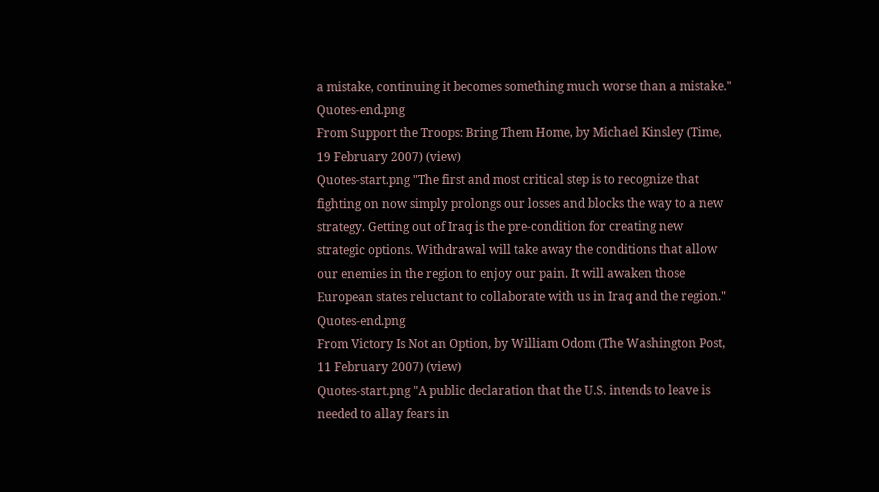a mistake, continuing it becomes something much worse than a mistake." Quotes-end.png
From Support the Troops: Bring Them Home, by Michael Kinsley (Time, 19 February 2007) (view)
Quotes-start.png "The first and most critical step is to recognize that fighting on now simply prolongs our losses and blocks the way to a new strategy. Getting out of Iraq is the pre-condition for creating new strategic options. Withdrawal will take away the conditions that allow our enemies in the region to enjoy our pain. It will awaken those European states reluctant to collaborate with us in Iraq and the region." Quotes-end.png
From Victory Is Not an Option, by William Odom (The Washington Post, 11 February 2007) (view)
Quotes-start.png "A public declaration that the U.S. intends to leave is needed to allay fears in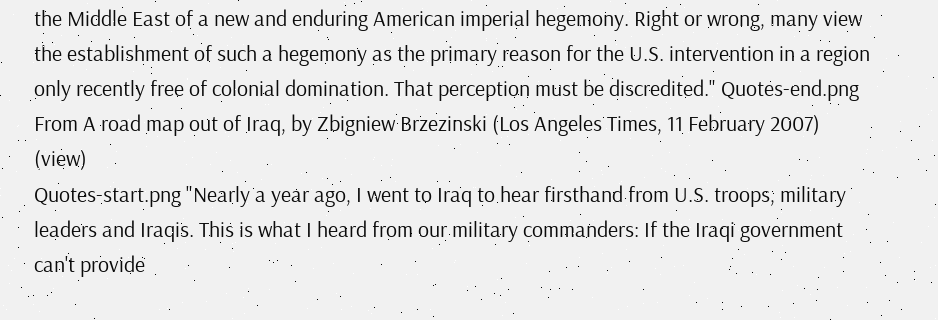the Middle East of a new and enduring American imperial hegemony. Right or wrong, many view the establishment of such a hegemony as the primary reason for the U.S. intervention in a region only recently free of colonial domination. That perception must be discredited." Quotes-end.png
From A road map out of Iraq, by Zbigniew Brzezinski (Los Angeles Times, 11 February 2007) (view)
Quotes-start.png "Nearly a year ago, I went to Iraq to hear firsthand from U.S. troops, military leaders and Iraqis. This is what I heard from our military commanders: If the Iraqi government can't provide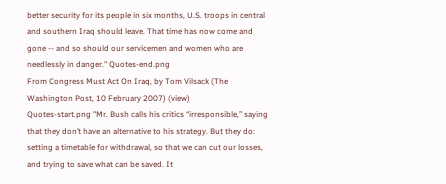better security for its people in six months, U.S. troops in central and southern Iraq should leave. That time has now come and gone -- and so should our servicemen and women who are needlessly in danger." Quotes-end.png
From Congress Must Act On Iraq, by Tom Vilsack (The Washington Post, 10 February 2007) (view)
Quotes-start.png "Mr. Bush calls his critics “irresponsible,” saying that they don’t have an alternative to his strategy. But they do: setting a timetable for withdrawal, so that we can cut our losses, and trying to save what can be saved. It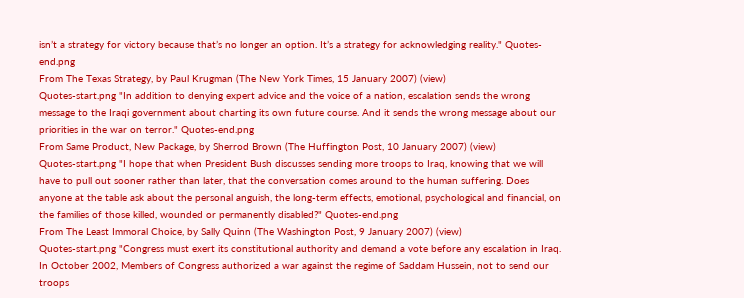isn’t a strategy for victory because that’s no longer an option. It’s a strategy for acknowledging reality." Quotes-end.png
From The Texas Strategy, by Paul Krugman (The New York Times, 15 January 2007) (view)
Quotes-start.png "In addition to denying expert advice and the voice of a nation, escalation sends the wrong message to the Iraqi government about charting its own future course. And it sends the wrong message about our priorities in the war on terror." Quotes-end.png
From Same Product, New Package, by Sherrod Brown (The Huffington Post, 10 January 2007) (view)
Quotes-start.png "I hope that when President Bush discusses sending more troops to Iraq, knowing that we will have to pull out sooner rather than later, that the conversation comes around to the human suffering. Does anyone at the table ask about the personal anguish, the long-term effects, emotional, psychological and financial, on the families of those killed, wounded or permanently disabled?" Quotes-end.png
From The Least Immoral Choice, by Sally Quinn (The Washington Post, 9 January 2007) (view)
Quotes-start.png "Congress must exert its constitutional authority and demand a vote before any escalation in Iraq. In October 2002, Members of Congress authorized a war against the regime of Saddam Hussein, not to send our troops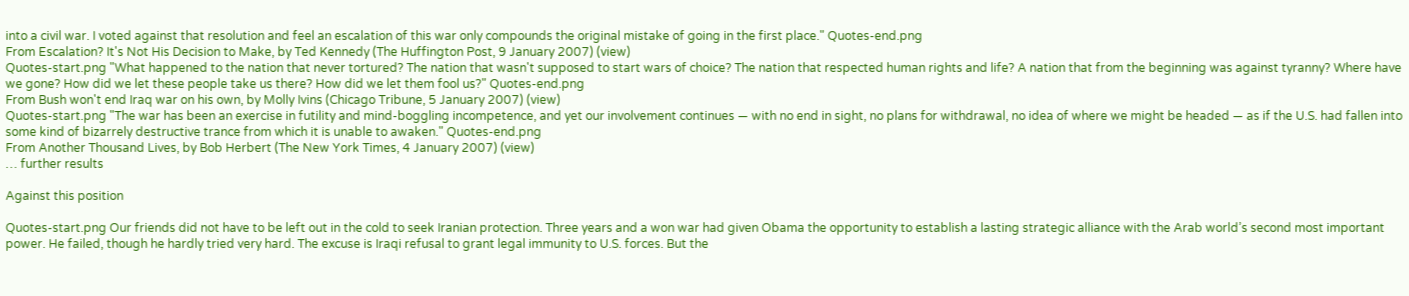into a civil war. I voted against that resolution and feel an escalation of this war only compounds the original mistake of going in the first place." Quotes-end.png
From Escalation? It's Not His Decision to Make, by Ted Kennedy (The Huffington Post, 9 January 2007) (view)
Quotes-start.png "What happened to the nation that never tortured? The nation that wasn't supposed to start wars of choice? The nation that respected human rights and life? A nation that from the beginning was against tyranny? Where have we gone? How did we let these people take us there? How did we let them fool us?" Quotes-end.png
From Bush won't end Iraq war on his own, by Molly Ivins (Chicago Tribune, 5 January 2007) (view)
Quotes-start.png "The war has been an exercise in futility and mind-boggling incompetence, and yet our involvement continues — with no end in sight, no plans for withdrawal, no idea of where we might be headed — as if the U.S. had fallen into some kind of bizarrely destructive trance from which it is unable to awaken." Quotes-end.png
From Another Thousand Lives, by Bob Herbert (The New York Times, 4 January 2007) (view)
… further results

Against this position

Quotes-start.png Our friends did not have to be left out in the cold to seek Iranian protection. Three years and a won war had given Obama the opportunity to establish a lasting strategic alliance with the Arab world’s second most important power. He failed, though he hardly tried very hard. The excuse is Iraqi refusal to grant legal immunity to U.S. forces. But the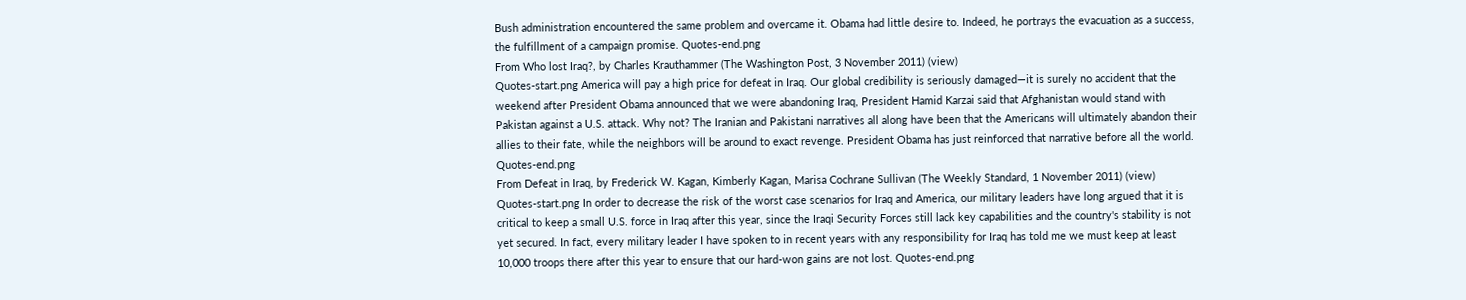Bush administration encountered the same problem and overcame it. Obama had little desire to. Indeed, he portrays the evacuation as a success, the fulfillment of a campaign promise. Quotes-end.png
From Who lost Iraq?, by Charles Krauthammer (The Washington Post, 3 November 2011) (view)
Quotes-start.png America will pay a high price for defeat in Iraq. Our global credibility is seriously damaged—it is surely no accident that the weekend after President Obama announced that we were abandoning Iraq, President Hamid Karzai said that Afghanistan would stand with Pakistan against a U.S. attack. Why not? The Iranian and Pakistani narratives all along have been that the Americans will ultimately abandon their allies to their fate, while the neighbors will be around to exact revenge. President Obama has just reinforced that narrative before all the world. Quotes-end.png
From Defeat in Iraq, by Frederick W. Kagan, Kimberly Kagan, Marisa Cochrane Sullivan (The Weekly Standard, 1 November 2011) (view)
Quotes-start.png In order to decrease the risk of the worst case scenarios for Iraq and America, our military leaders have long argued that it is critical to keep a small U.S. force in Iraq after this year, since the Iraqi Security Forces still lack key capabilities and the country's stability is not yet secured. In fact, every military leader I have spoken to in recent years with any responsibility for Iraq has told me we must keep at least 10,000 troops there after this year to ensure that our hard-won gains are not lost. Quotes-end.png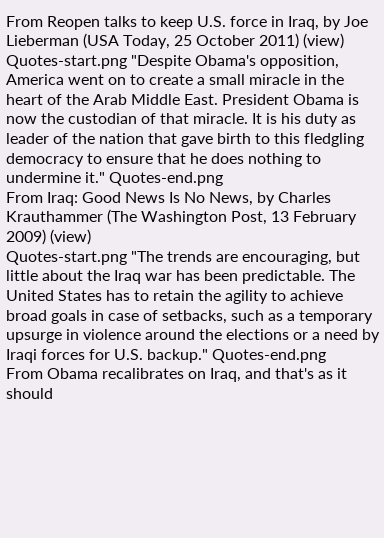From Reopen talks to keep U.S. force in Iraq, by Joe Lieberman (USA Today, 25 October 2011) (view)
Quotes-start.png "Despite Obama's opposition, America went on to create a small miracle in the heart of the Arab Middle East. President Obama is now the custodian of that miracle. It is his duty as leader of the nation that gave birth to this fledgling democracy to ensure that he does nothing to undermine it." Quotes-end.png
From Iraq: Good News Is No News, by Charles Krauthammer (The Washington Post, 13 February 2009) (view)
Quotes-start.png "The trends are encouraging, but little about the Iraq war has been predictable. The United States has to retain the agility to achieve broad goals in case of setbacks, such as a temporary upsurge in violence around the elections or a need by Iraqi forces for U.S. backup." Quotes-end.png
From Obama recalibrates on Iraq, and that's as it should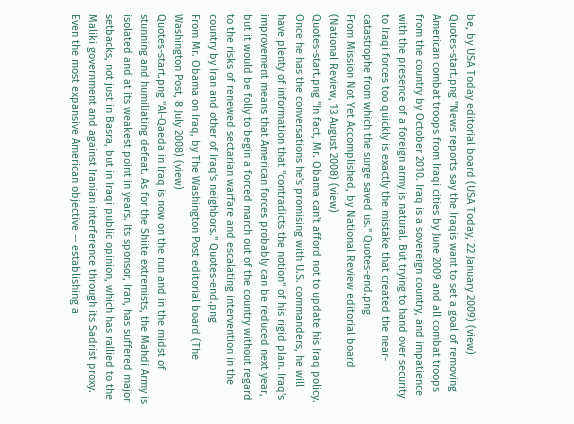be, by USA Today editorial board (USA Today, 22 January 2009) (view)
Quotes-start.png "News reports say the Iraqis want to set a goal of removing American combat troops from Iraqi cities by June 2009 and all combat troops from the country by October 2010. Iraq is a sovereign country, and impatience with the presence of a foreign army is natural. But trying to hand over security to Iraqi forces too quickly is exactly the mistake that created the near-catastrophe from which the surge saved us." Quotes-end.png
From Mission Not Yet Accomplished, by National Review editorial board (National Review, 13 August 2008) (view)
Quotes-start.png "In fact, Mr. Obama can't afford not to update his Iraq policy. Once he has the conversations he's promising with U.S. commanders, he will have plenty of information that "contradicts the notion" of his rigid plan. Iraq's improvement means that American forces probably can be reduced next year, but it would be folly to begin a forced march out of the country without regard to the risks of renewed sectarian warfare and escalating intervention in the country by Iran and other of Iraq's neighbors." Quotes-end.png
From Mr. Obama on Iraq, by The Washington Post editorial board (The Washington Post, 8 July 2008) (view)
Quotes-start.png "Al-Qaeda in Iraq is now on the run and in the midst of stunning and humiliating defeat. As for the Shiite extremists, the Mahdi Army is isolated and at its weakest point in years. Its sponsor, Iran, has suffered major setbacks, not just in Basra, but in Iraqi public opinion, which has rallied to the Maliki government and against Iranian interference through its Sadrist proxy. Even the most expansive American objective -- establishing a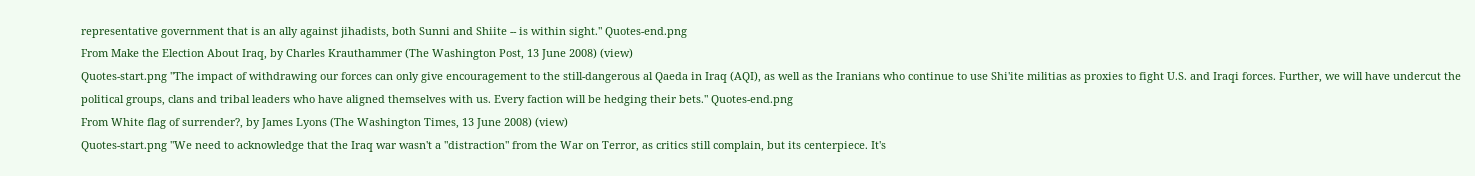representative government that is an ally against jihadists, both Sunni and Shiite -- is within sight." Quotes-end.png
From Make the Election About Iraq, by Charles Krauthammer (The Washington Post, 13 June 2008) (view)
Quotes-start.png "The impact of withdrawing our forces can only give encouragement to the still-dangerous al Qaeda in Iraq (AQI), as well as the Iranians who continue to use Shi'ite militias as proxies to fight U.S. and Iraqi forces. Further, we will have undercut the political groups, clans and tribal leaders who have aligned themselves with us. Every faction will be hedging their bets." Quotes-end.png
From White flag of surrender?, by James Lyons (The Washington Times, 13 June 2008) (view)
Quotes-start.png "We need to acknowledge that the Iraq war wasn't a "distraction" from the War on Terror, as critics still complain, but its centerpiece. It's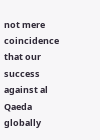not mere coincidence that our success against al Qaeda globally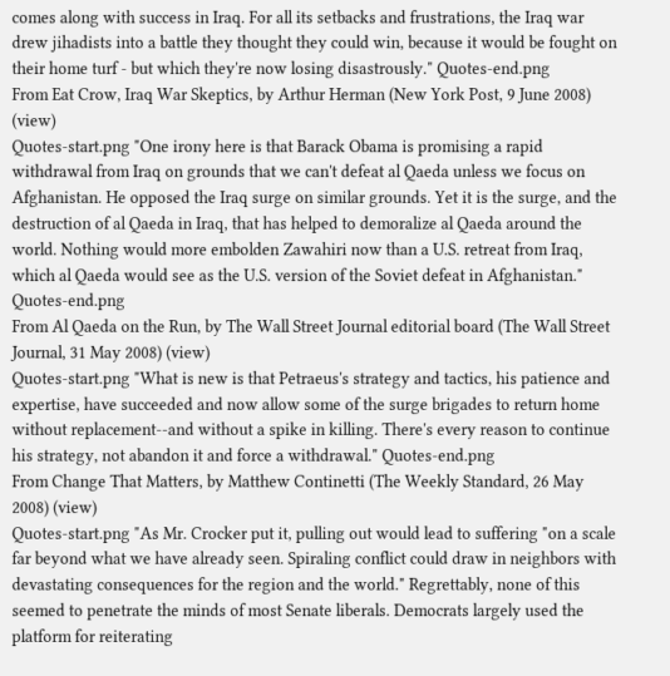comes along with success in Iraq. For all its setbacks and frustrations, the Iraq war drew jihadists into a battle they thought they could win, because it would be fought on their home turf - but which they're now losing disastrously." Quotes-end.png
From Eat Crow, Iraq War Skeptics, by Arthur Herman (New York Post, 9 June 2008) (view)
Quotes-start.png "One irony here is that Barack Obama is promising a rapid withdrawal from Iraq on grounds that we can't defeat al Qaeda unless we focus on Afghanistan. He opposed the Iraq surge on similar grounds. Yet it is the surge, and the destruction of al Qaeda in Iraq, that has helped to demoralize al Qaeda around the world. Nothing would more embolden Zawahiri now than a U.S. retreat from Iraq, which al Qaeda would see as the U.S. version of the Soviet defeat in Afghanistan." Quotes-end.png
From Al Qaeda on the Run, by The Wall Street Journal editorial board (The Wall Street Journal, 31 May 2008) (view)
Quotes-start.png "What is new is that Petraeus's strategy and tactics, his patience and expertise, have succeeded and now allow some of the surge brigades to return home without replacement--and without a spike in killing. There's every reason to continue his strategy, not abandon it and force a withdrawal." Quotes-end.png
From Change That Matters, by Matthew Continetti (The Weekly Standard, 26 May 2008) (view)
Quotes-start.png "As Mr. Crocker put it, pulling out would lead to suffering "on a scale far beyond what we have already seen. Spiraling conflict could draw in neighbors with devastating consequences for the region and the world." Regrettably, none of this seemed to penetrate the minds of most Senate liberals. Democrats largely used the platform for reiterating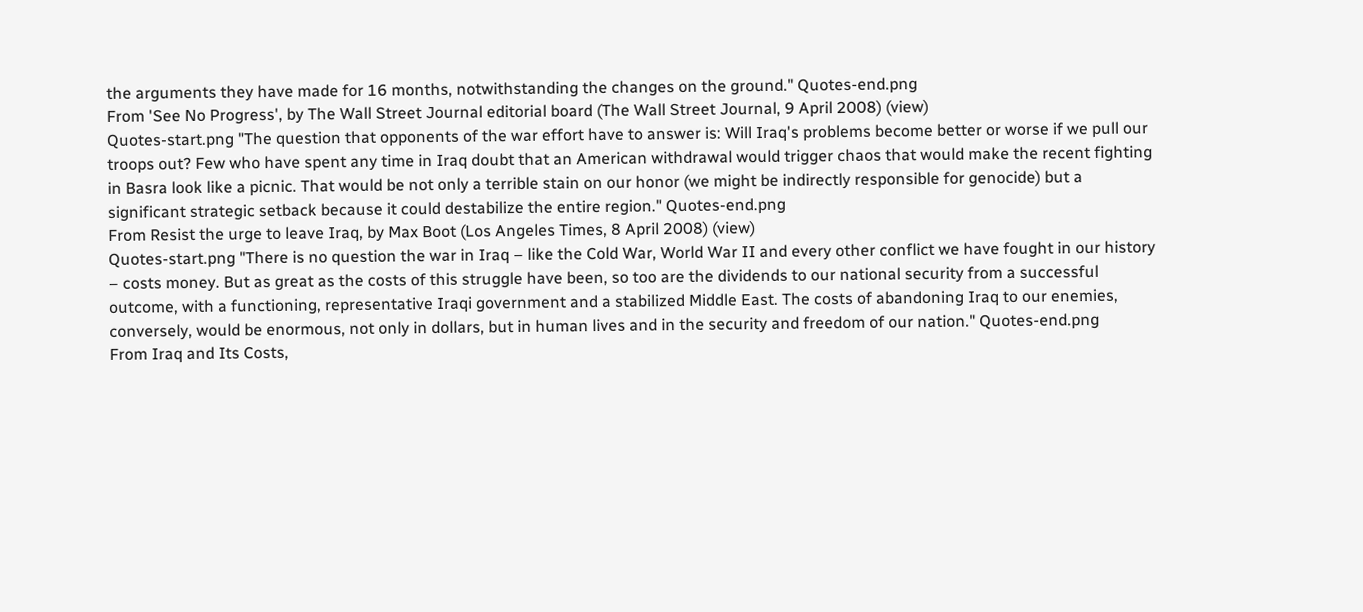the arguments they have made for 16 months, notwithstanding the changes on the ground." Quotes-end.png
From 'See No Progress', by The Wall Street Journal editorial board (The Wall Street Journal, 9 April 2008) (view)
Quotes-start.png "The question that opponents of the war effort have to answer is: Will Iraq's problems become better or worse if we pull our troops out? Few who have spent any time in Iraq doubt that an American withdrawal would trigger chaos that would make the recent fighting in Basra look like a picnic. That would be not only a terrible stain on our honor (we might be indirectly responsible for genocide) but a significant strategic setback because it could destabilize the entire region." Quotes-end.png
From Resist the urge to leave Iraq, by Max Boot (Los Angeles Times, 8 April 2008) (view)
Quotes-start.png "There is no question the war in Iraq – like the Cold War, World War II and every other conflict we have fought in our history – costs money. But as great as the costs of this struggle have been, so too are the dividends to our national security from a successful outcome, with a functioning, representative Iraqi government and a stabilized Middle East. The costs of abandoning Iraq to our enemies, conversely, would be enormous, not only in dollars, but in human lives and in the security and freedom of our nation." Quotes-end.png
From Iraq and Its Costs,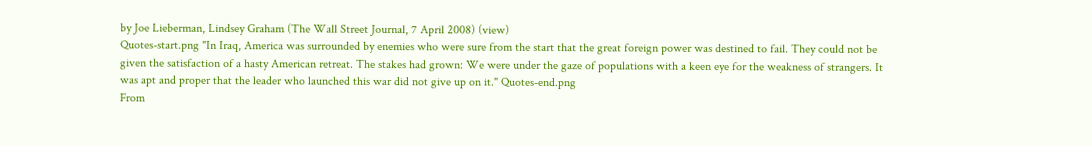by Joe Lieberman, Lindsey Graham (The Wall Street Journal, 7 April 2008) (view)
Quotes-start.png "In Iraq, America was surrounded by enemies who were sure from the start that the great foreign power was destined to fail. They could not be given the satisfaction of a hasty American retreat. The stakes had grown: We were under the gaze of populations with a keen eye for the weakness of strangers. It was apt and proper that the leader who launched this war did not give up on it." Quotes-end.png
From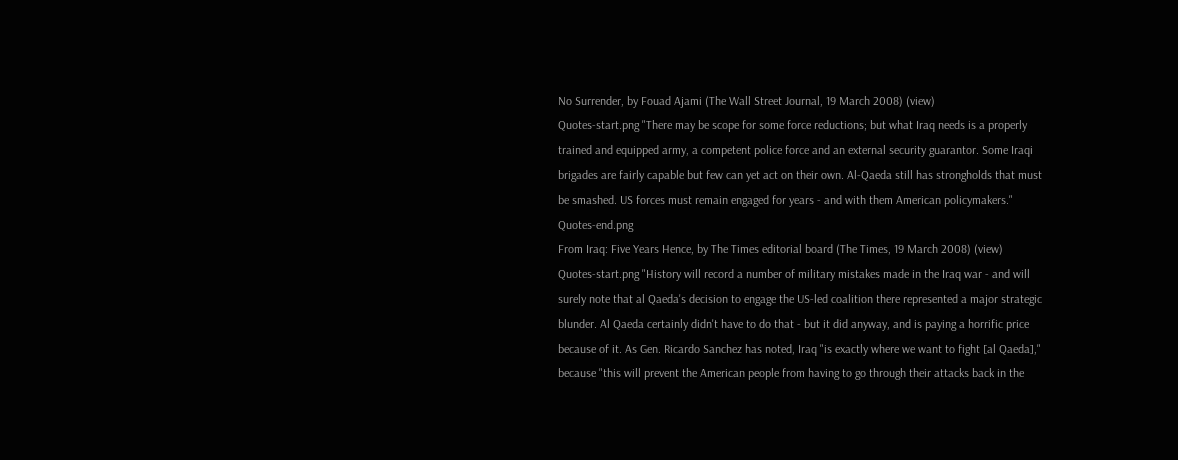No Surrender, by Fouad Ajami (The Wall Street Journal, 19 March 2008) (view)
Quotes-start.png "There may be scope for some force reductions; but what Iraq needs is a properly trained and equipped army, a competent police force and an external security guarantor. Some Iraqi brigades are fairly capable but few can yet act on their own. Al-Qaeda still has strongholds that must be smashed. US forces must remain engaged for years - and with them American policymakers." Quotes-end.png
From Iraq: Five Years Hence, by The Times editorial board (The Times, 19 March 2008) (view)
Quotes-start.png "History will record a number of military mistakes made in the Iraq war - and will surely note that al Qaeda's decision to engage the US-led coalition there represented a major strategic blunder. Al Qaeda certainly didn't have to do that - but it did anyway, and is paying a horrific price because of it. As Gen. Ricardo Sanchez has noted, Iraq "is exactly where we want to fight [al Qaeda]," because "this will prevent the American people from having to go through their attacks back in the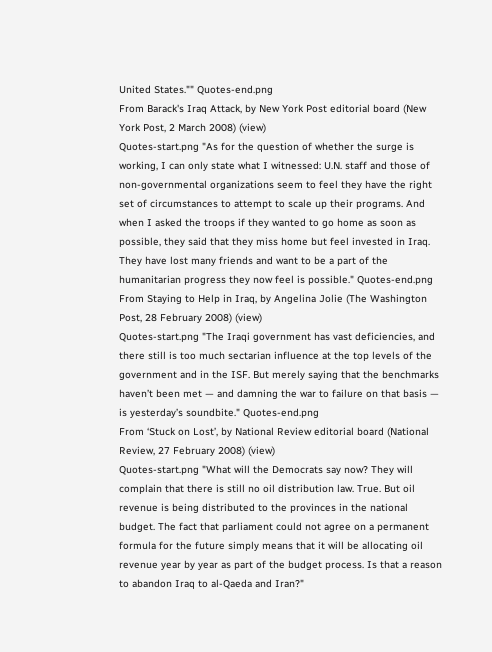United States."" Quotes-end.png
From Barack's Iraq Attack, by New York Post editorial board (New York Post, 2 March 2008) (view)
Quotes-start.png "As for the question of whether the surge is working, I can only state what I witnessed: U.N. staff and those of non-governmental organizations seem to feel they have the right set of circumstances to attempt to scale up their programs. And when I asked the troops if they wanted to go home as soon as possible, they said that they miss home but feel invested in Iraq. They have lost many friends and want to be a part of the humanitarian progress they now feel is possible." Quotes-end.png
From Staying to Help in Iraq, by Angelina Jolie (The Washington Post, 28 February 2008) (view)
Quotes-start.png "The Iraqi government has vast deficiencies, and there still is too much sectarian influence at the top levels of the government and in the ISF. But merely saying that the benchmarks haven’t been met — and damning the war to failure on that basis — is yesterday’s soundbite." Quotes-end.png
From ‘Stuck on Lost’, by National Review editorial board (National Review, 27 February 2008) (view)
Quotes-start.png "What will the Democrats say now? They will complain that there is still no oil distribution law. True. But oil revenue is being distributed to the provinces in the national budget. The fact that parliament could not agree on a permanent formula for the future simply means that it will be allocating oil revenue year by year as part of the budget process. Is that a reason to abandon Iraq to al-Qaeda and Iran?"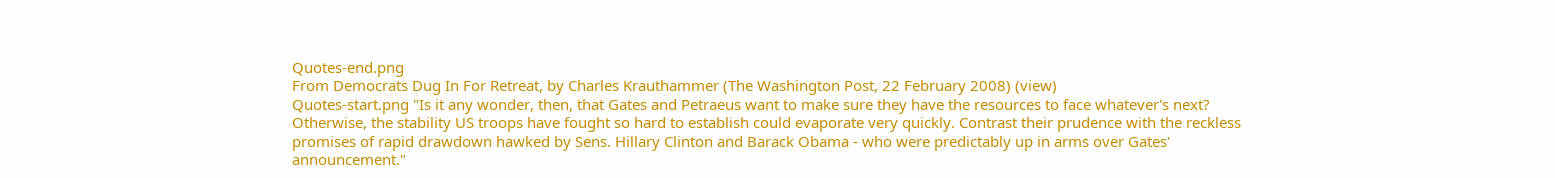Quotes-end.png
From Democrats Dug In For Retreat, by Charles Krauthammer (The Washington Post, 22 February 2008) (view)
Quotes-start.png "Is it any wonder, then, that Gates and Petraeus want to make sure they have the resources to face whatever's next? Otherwise, the stability US troops have fought so hard to establish could evaporate very quickly. Contrast their prudence with the reckless promises of rapid drawdown hawked by Sens. Hillary Clinton and Barack Obama - who were predictably up in arms over Gates' announcement."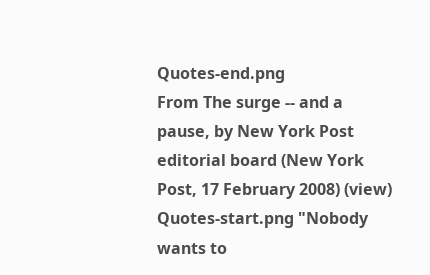Quotes-end.png
From The surge -- and a pause, by New York Post editorial board (New York Post, 17 February 2008) (view)
Quotes-start.png "Nobody wants to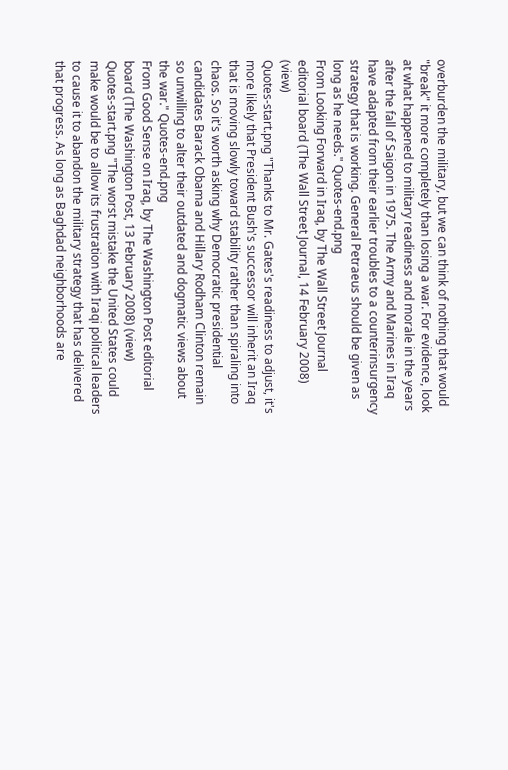overburden the military, but we can think of nothing that would "break" it more completely than losing a war. For evidence, look at what happened to military readiness and morale in the years after the fall of Saigon in 1975. The Army and Marines in Iraq have adapted from their earlier troubles to a counterinsurgency strategy that is working. General Petraeus should be given as long as he needs." Quotes-end.png
From Looking Forward in Iraq, by The Wall Street Journal editorial board (The Wall Street Journal, 14 February 2008) (view)
Quotes-start.png "Thanks to Mr. Gates's readiness to adjust, it's more likely that President Bush's successor will inherit an Iraq that is moving slowly toward stability rather than spiraling into chaos. So it's worth asking why Democratic presidential candidates Barack Obama and Hillary Rodham Clinton remain so unwilling to alter their outdated and dogmatic views about the war." Quotes-end.png
From Good Sense on Iraq, by The Washington Post editorial board (The Washington Post, 13 February 2008) (view)
Quotes-start.png "The worst mistake the United States could make would be to allow its frustration with Iraqi political leaders to cause it to abandon the military strategy that has delivered that progress. As long as Baghdad neighborhoods are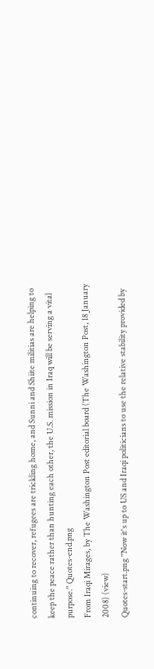continuing to recover, refugees are trickling home, and Sunni and Shiite militias are helping to keep the peace rather than hunting each other, the U.S. mission in Iraq will be serving a vital purpose." Quotes-end.png
From Iraqi Mirages, by The Washington Post editorial board (The Washington Post, 18 January 2008) (view)
Quotes-start.png "Now it's up to US and Iraqi politicians to use the relative stability provided by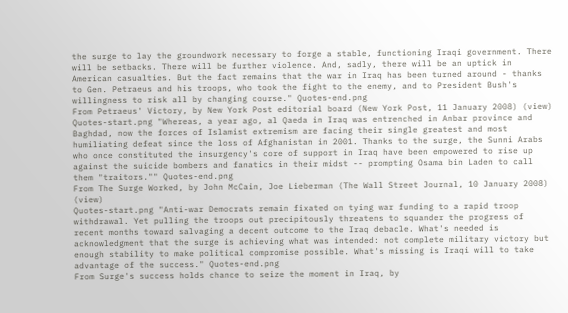the surge to lay the groundwork necessary to forge a stable, functioning Iraqi government. There will be setbacks. There will be further violence. And, sadly, there will be an uptick in American casualties. But the fact remains that the war in Iraq has been turned around - thanks to Gen. Petraeus and his troops, who took the fight to the enemy, and to President Bush's willingness to risk all by changing course." Quotes-end.png
From Petraeus' Victory, by New York Post editorial board (New York Post, 11 January 2008) (view)
Quotes-start.png "Whereas, a year ago, al Qaeda in Iraq was entrenched in Anbar province and Baghdad, now the forces of Islamist extremism are facing their single greatest and most humiliating defeat since the loss of Afghanistan in 2001. Thanks to the surge, the Sunni Arabs who once constituted the insurgency's core of support in Iraq have been empowered to rise up against the suicide bombers and fanatics in their midst -- prompting Osama bin Laden to call them "traitors."" Quotes-end.png
From The Surge Worked, by John McCain, Joe Lieberman (The Wall Street Journal, 10 January 2008) (view)
Quotes-start.png "Anti-war Democrats remain fixated on tying war funding to a rapid troop withdrawal. Yet pulling the troops out precipitously threatens to squander the progress of recent months toward salvaging a decent outcome to the Iraq debacle. What's needed is acknowledgment that the surge is achieving what was intended: not complete military victory but enough stability to make political compromise possible. What's missing is Iraqi will to take advantage of the success." Quotes-end.png
From Surge's success holds chance to seize the moment in Iraq, by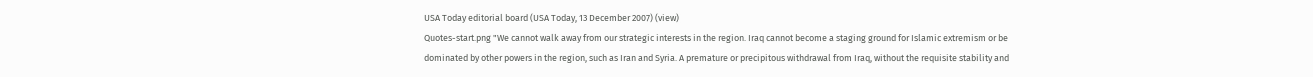USA Today editorial board (USA Today, 13 December 2007) (view)
Quotes-start.png "We cannot walk away from our strategic interests in the region. Iraq cannot become a staging ground for Islamic extremism or be dominated by other powers in the region, such as Iran and Syria. A premature or precipitous withdrawal from Iraq, without the requisite stability and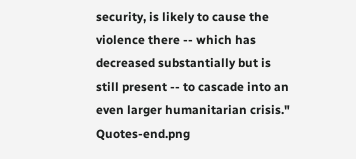security, is likely to cause the violence there -- which has decreased substantially but is still present -- to cascade into an even larger humanitarian crisis." Quotes-end.png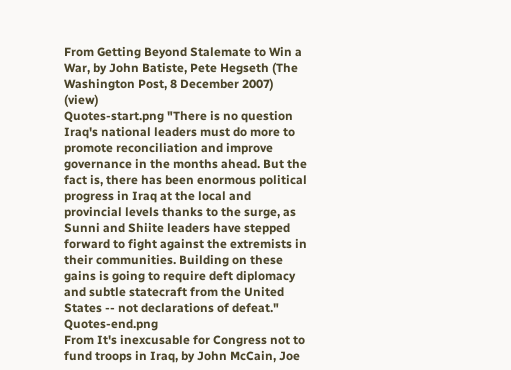From Getting Beyond Stalemate to Win a War, by John Batiste, Pete Hegseth (The Washington Post, 8 December 2007) (view)
Quotes-start.png "There is no question Iraq's national leaders must do more to promote reconciliation and improve governance in the months ahead. But the fact is, there has been enormous political progress in Iraq at the local and provincial levels thanks to the surge, as Sunni and Shiite leaders have stepped forward to fight against the extremists in their communities. Building on these gains is going to require deft diplomacy and subtle statecraft from the United States -- not declarations of defeat." Quotes-end.png
From It's inexcusable for Congress not to fund troops in Iraq, by John McCain, Joe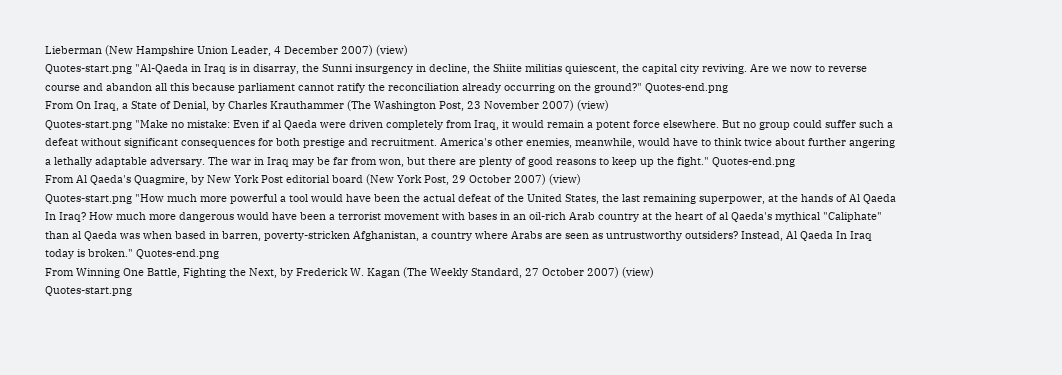Lieberman (New Hampshire Union Leader, 4 December 2007) (view)
Quotes-start.png "Al-Qaeda in Iraq is in disarray, the Sunni insurgency in decline, the Shiite militias quiescent, the capital city reviving. Are we now to reverse course and abandon all this because parliament cannot ratify the reconciliation already occurring on the ground?" Quotes-end.png
From On Iraq, a State of Denial, by Charles Krauthammer (The Washington Post, 23 November 2007) (view)
Quotes-start.png "Make no mistake: Even if al Qaeda were driven completely from Iraq, it would remain a potent force elsewhere. But no group could suffer such a defeat without significant consequences for both prestige and recruitment. America's other enemies, meanwhile, would have to think twice about further angering a lethally adaptable adversary. The war in Iraq may be far from won, but there are plenty of good reasons to keep up the fight." Quotes-end.png
From Al Qaeda's Quagmire, by New York Post editorial board (New York Post, 29 October 2007) (view)
Quotes-start.png "How much more powerful a tool would have been the actual defeat of the United States, the last remaining superpower, at the hands of Al Qaeda In Iraq? How much more dangerous would have been a terrorist movement with bases in an oil-rich Arab country at the heart of al Qaeda's mythical "Caliphate" than al Qaeda was when based in barren, poverty-stricken Afghanistan, a country where Arabs are seen as untrustworthy outsiders? Instead, Al Qaeda In Iraq today is broken." Quotes-end.png
From Winning One Battle, Fighting the Next, by Frederick W. Kagan (The Weekly Standard, 27 October 2007) (view)
Quotes-start.png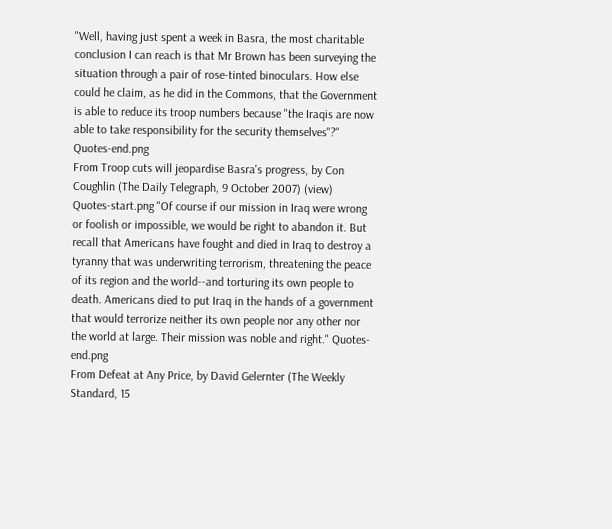"Well, having just spent a week in Basra, the most charitable conclusion I can reach is that Mr Brown has been surveying the situation through a pair of rose-tinted binoculars. How else could he claim, as he did in the Commons, that the Government is able to reduce its troop numbers because "the Iraqis are now able to take responsibility for the security themselves"?" Quotes-end.png
From Troop cuts will jeopardise Basra's progress, by Con Coughlin (The Daily Telegraph, 9 October 2007) (view)
Quotes-start.png "Of course if our mission in Iraq were wrong or foolish or impossible, we would be right to abandon it. But recall that Americans have fought and died in Iraq to destroy a tyranny that was underwriting terrorism, threatening the peace of its region and the world--and torturing its own people to death. Americans died to put Iraq in the hands of a government that would terrorize neither its own people nor any other nor the world at large. Their mission was noble and right." Quotes-end.png
From Defeat at Any Price, by David Gelernter (The Weekly Standard, 15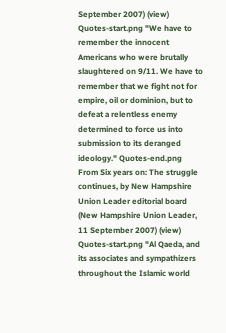September 2007) (view)
Quotes-start.png "We have to remember the innocent Americans who were brutally slaughtered on 9/11. We have to remember that we fight not for empire, oil or dominion, but to defeat a relentless enemy determined to force us into submission to its deranged ideology." Quotes-end.png
From Six years on: The struggle continues, by New Hampshire Union Leader editorial board (New Hampshire Union Leader, 11 September 2007) (view)
Quotes-start.png "Al Qaeda, and its associates and sympathizers throughout the Islamic world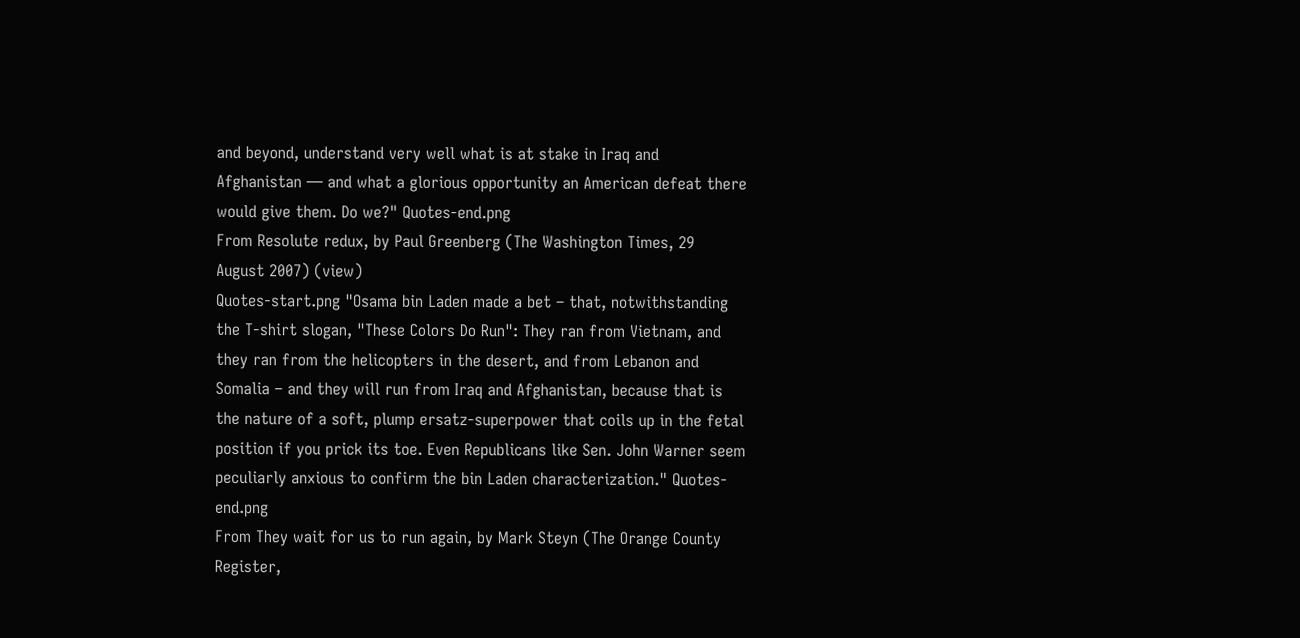and beyond, understand very well what is at stake in Iraq and Afghanistan — and what a glorious opportunity an American defeat there would give them. Do we?" Quotes-end.png
From Resolute redux, by Paul Greenberg (The Washington Times, 29 August 2007) (view)
Quotes-start.png "Osama bin Laden made a bet – that, notwithstanding the T-shirt slogan, "These Colors Do Run": They ran from Vietnam, and they ran from the helicopters in the desert, and from Lebanon and Somalia – and they will run from Iraq and Afghanistan, because that is the nature of a soft, plump ersatz-superpower that coils up in the fetal position if you prick its toe. Even Republicans like Sen. John Warner seem peculiarly anxious to confirm the bin Laden characterization." Quotes-end.png
From They wait for us to run again, by Mark Steyn (The Orange County Register,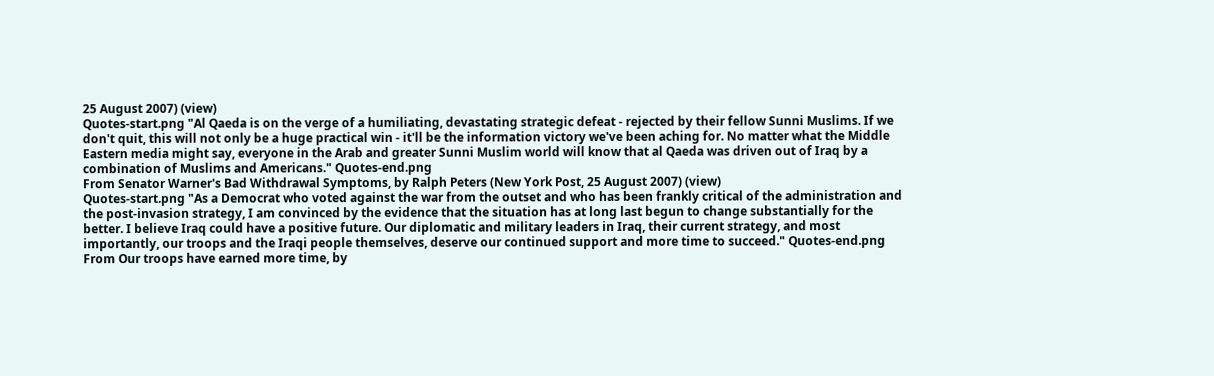25 August 2007) (view)
Quotes-start.png "Al Qaeda is on the verge of a humiliating, devastating strategic defeat - rejected by their fellow Sunni Muslims. If we don't quit, this will not only be a huge practical win - it'll be the information victory we've been aching for. No matter what the Middle Eastern media might say, everyone in the Arab and greater Sunni Muslim world will know that al Qaeda was driven out of Iraq by a combination of Muslims and Americans." Quotes-end.png
From Senator Warner's Bad Withdrawal Symptoms, by Ralph Peters (New York Post, 25 August 2007) (view)
Quotes-start.png "As a Democrat who voted against the war from the outset and who has been frankly critical of the administration and the post-invasion strategy, I am convinced by the evidence that the situation has at long last begun to change substantially for the better. I believe Iraq could have a positive future. Our diplomatic and military leaders in Iraq, their current strategy, and most importantly, our troops and the Iraqi people themselves, deserve our continued support and more time to succeed." Quotes-end.png
From Our troops have earned more time, by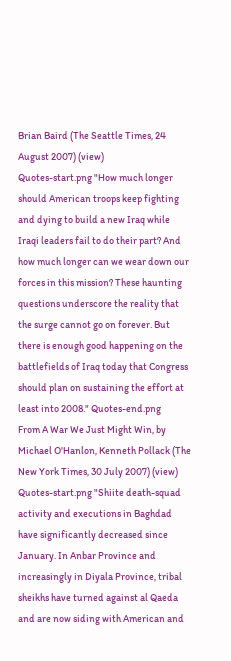Brian Baird (The Seattle Times, 24 August 2007) (view)
Quotes-start.png "How much longer should American troops keep fighting and dying to build a new Iraq while Iraqi leaders fail to do their part? And how much longer can we wear down our forces in this mission? These haunting questions underscore the reality that the surge cannot go on forever. But there is enough good happening on the battlefields of Iraq today that Congress should plan on sustaining the effort at least into 2008." Quotes-end.png
From A War We Just Might Win, by Michael O'Hanlon, Kenneth Pollack (The New York Times, 30 July 2007) (view)
Quotes-start.png "Shiite death-squad activity and executions in Baghdad have significantly decreased since January. In Anbar Province and increasingly in Diyala Province, tribal sheikhs have turned against al Qaeda and are now siding with American and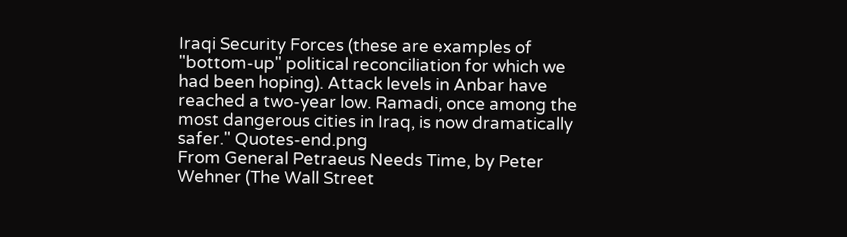Iraqi Security Forces (these are examples of "bottom-up" political reconciliation for which we had been hoping). Attack levels in Anbar have reached a two-year low. Ramadi, once among the most dangerous cities in Iraq, is now dramatically safer." Quotes-end.png
From General Petraeus Needs Time, by Peter Wehner (The Wall Street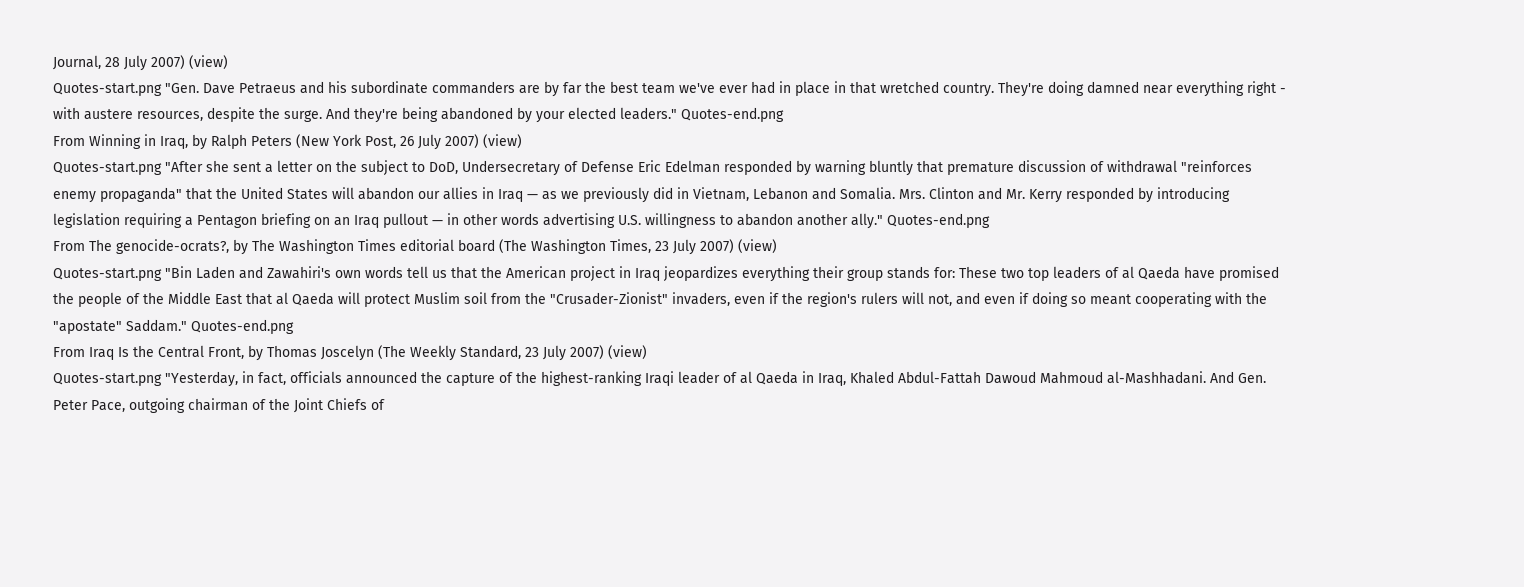Journal, 28 July 2007) (view)
Quotes-start.png "Gen. Dave Petraeus and his subordinate commanders are by far the best team we've ever had in place in that wretched country. They're doing damned near everything right - with austere resources, despite the surge. And they're being abandoned by your elected leaders." Quotes-end.png
From Winning in Iraq, by Ralph Peters (New York Post, 26 July 2007) (view)
Quotes-start.png "After she sent a letter on the subject to DoD, Undersecretary of Defense Eric Edelman responded by warning bluntly that premature discussion of withdrawal "reinforces enemy propaganda" that the United States will abandon our allies in Iraq — as we previously did in Vietnam, Lebanon and Somalia. Mrs. Clinton and Mr. Kerry responded by introducing legislation requiring a Pentagon briefing on an Iraq pullout — in other words advertising U.S. willingness to abandon another ally." Quotes-end.png
From The genocide-ocrats?, by The Washington Times editorial board (The Washington Times, 23 July 2007) (view)
Quotes-start.png "Bin Laden and Zawahiri's own words tell us that the American project in Iraq jeopardizes everything their group stands for: These two top leaders of al Qaeda have promised the people of the Middle East that al Qaeda will protect Muslim soil from the "Crusader-Zionist" invaders, even if the region's rulers will not, and even if doing so meant cooperating with the "apostate" Saddam." Quotes-end.png
From Iraq Is the Central Front, by Thomas Joscelyn (The Weekly Standard, 23 July 2007) (view)
Quotes-start.png "Yesterday, in fact, officials announced the capture of the highest-ranking Iraqi leader of al Qaeda in Iraq, Khaled Abdul-Fattah Dawoud Mahmoud al-Mashhadani. And Gen. Peter Pace, outgoing chairman of the Joint Chiefs of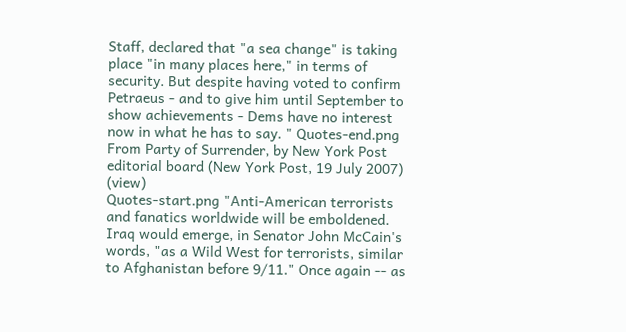Staff, declared that "a sea change" is taking place "in many places here," in terms of security. But despite having voted to confirm Petraeus - and to give him until September to show achievements - Dems have no interest now in what he has to say. " Quotes-end.png
From Party of Surrender, by New York Post editorial board (New York Post, 19 July 2007) (view)
Quotes-start.png "Anti-American terrorists and fanatics worldwide will be emboldened. Iraq would emerge, in Senator John McCain's words, "as a Wild West for terrorists, similar to Afghanistan before 9/11." Once again -- as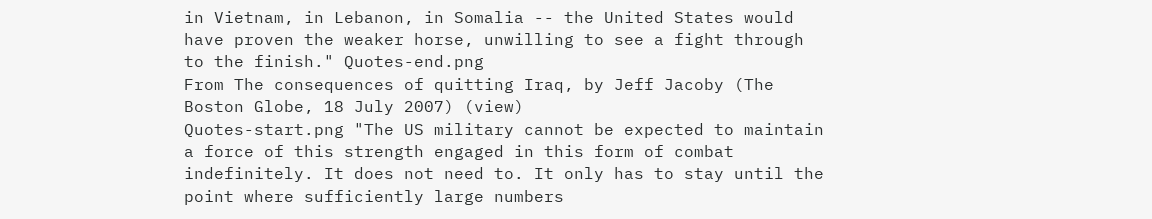in Vietnam, in Lebanon, in Somalia -- the United States would have proven the weaker horse, unwilling to see a fight through to the finish." Quotes-end.png
From The consequences of quitting Iraq, by Jeff Jacoby (The Boston Globe, 18 July 2007) (view)
Quotes-start.png "The US military cannot be expected to maintain a force of this strength engaged in this form of combat indefinitely. It does not need to. It only has to stay until the point where sufficiently large numbers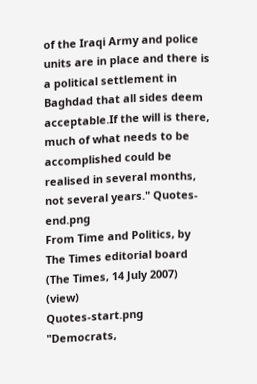of the Iraqi Army and police units are in place and there is a political settlement in Baghdad that all sides deem acceptable.If the will is there, much of what needs to be accomplished could be realised in several months, not several years." Quotes-end.png
From Time and Politics, by The Times editorial board (The Times, 14 July 2007) (view)
Quotes-start.png "Democrats,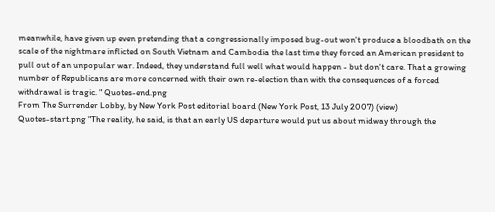meanwhile, have given up even pretending that a congressionally imposed bug-out won't produce a bloodbath on the scale of the nightmare inflicted on South Vietnam and Cambodia the last time they forced an American president to pull out of an unpopular war. Indeed, they understand full well what would happen - but don't care. That a growing number of Republicans are more concerned with their own re-election than with the consequences of a forced withdrawal is tragic. " Quotes-end.png
From The Surrender Lobby, by New York Post editorial board (New York Post, 13 July 2007) (view)
Quotes-start.png "The reality, he said, is that an early US departure would put us about midway through the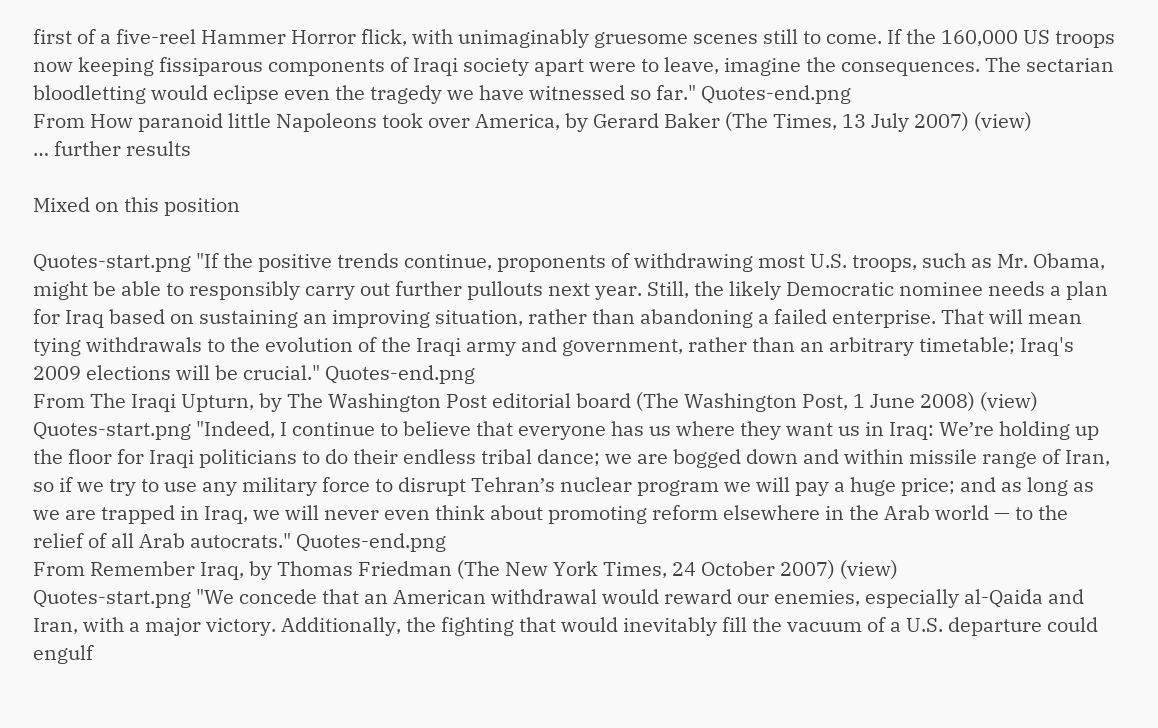first of a five-reel Hammer Horror flick, with unimaginably gruesome scenes still to come. If the 160,000 US troops now keeping fissiparous components of Iraqi society apart were to leave, imagine the consequences. The sectarian bloodletting would eclipse even the tragedy we have witnessed so far." Quotes-end.png
From How paranoid little Napoleons took over America, by Gerard Baker (The Times, 13 July 2007) (view)
… further results

Mixed on this position

Quotes-start.png "If the positive trends continue, proponents of withdrawing most U.S. troops, such as Mr. Obama, might be able to responsibly carry out further pullouts next year. Still, the likely Democratic nominee needs a plan for Iraq based on sustaining an improving situation, rather than abandoning a failed enterprise. That will mean tying withdrawals to the evolution of the Iraqi army and government, rather than an arbitrary timetable; Iraq's 2009 elections will be crucial." Quotes-end.png
From The Iraqi Upturn, by The Washington Post editorial board (The Washington Post, 1 June 2008) (view)
Quotes-start.png "Indeed, I continue to believe that everyone has us where they want us in Iraq: We’re holding up the floor for Iraqi politicians to do their endless tribal dance; we are bogged down and within missile range of Iran, so if we try to use any military force to disrupt Tehran’s nuclear program we will pay a huge price; and as long as we are trapped in Iraq, we will never even think about promoting reform elsewhere in the Arab world — to the relief of all Arab autocrats." Quotes-end.png
From Remember Iraq, by Thomas Friedman (The New York Times, 24 October 2007) (view)
Quotes-start.png "We concede that an American withdrawal would reward our enemies, especially al-Qaida and Iran, with a major victory. Additionally, the fighting that would inevitably fill the vacuum of a U.S. departure could engulf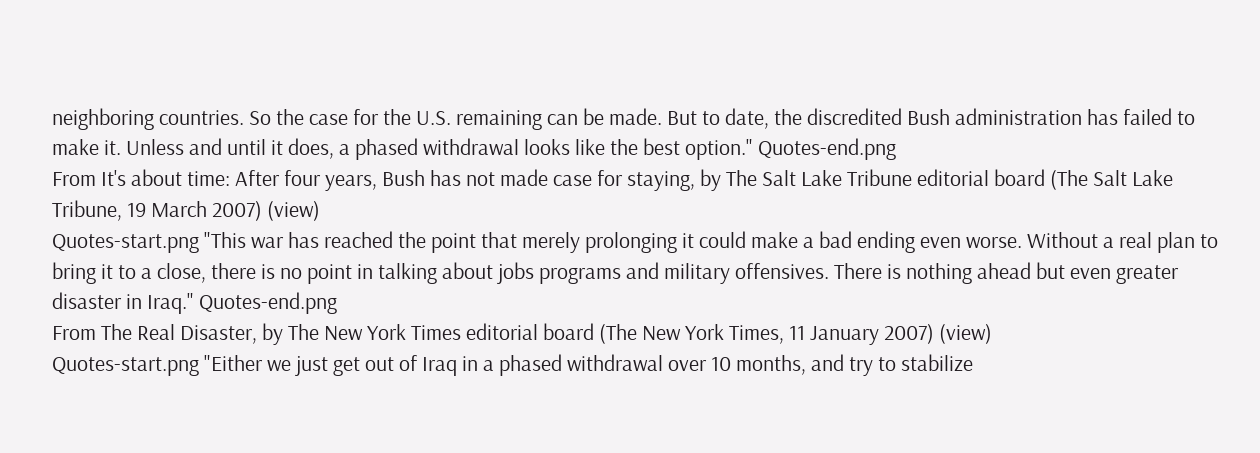neighboring countries. So the case for the U.S. remaining can be made. But to date, the discredited Bush administration has failed to make it. Unless and until it does, a phased withdrawal looks like the best option." Quotes-end.png
From It's about time: After four years, Bush has not made case for staying, by The Salt Lake Tribune editorial board (The Salt Lake Tribune, 19 March 2007) (view)
Quotes-start.png "This war has reached the point that merely prolonging it could make a bad ending even worse. Without a real plan to bring it to a close, there is no point in talking about jobs programs and military offensives. There is nothing ahead but even greater disaster in Iraq." Quotes-end.png
From The Real Disaster, by The New York Times editorial board (The New York Times, 11 January 2007) (view)
Quotes-start.png "Either we just get out of Iraq in a phased withdrawal over 10 months, and try to stabilize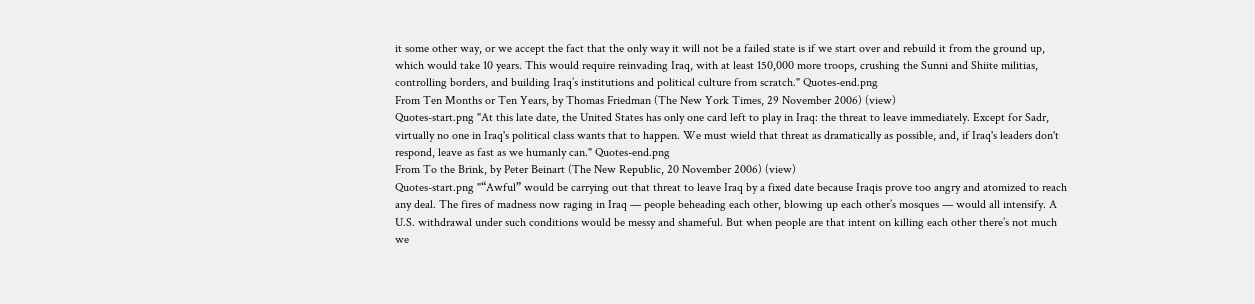it some other way, or we accept the fact that the only way it will not be a failed state is if we start over and rebuild it from the ground up, which would take 10 years. This would require reinvading Iraq, with at least 150,000 more troops, crushing the Sunni and Shiite militias, controlling borders, and building Iraq’s institutions and political culture from scratch." Quotes-end.png
From Ten Months or Ten Years, by Thomas Friedman (The New York Times, 29 November 2006) (view)
Quotes-start.png "At this late date, the United States has only one card left to play in Iraq: the threat to leave immediately. Except for Sadr, virtually no one in Iraq's political class wants that to happen. We must wield that threat as dramatically as possible, and, if Iraq's leaders don't respond, leave as fast as we humanly can." Quotes-end.png
From To the Brink, by Peter Beinart (The New Republic, 20 November 2006) (view)
Quotes-start.png "“Awful” would be carrying out that threat to leave Iraq by a fixed date because Iraqis prove too angry and atomized to reach any deal. The fires of madness now raging in Iraq — people beheading each other, blowing up each other’s mosques — would all intensify. A U.S. withdrawal under such conditions would be messy and shameful. But when people are that intent on killing each other there’s not much we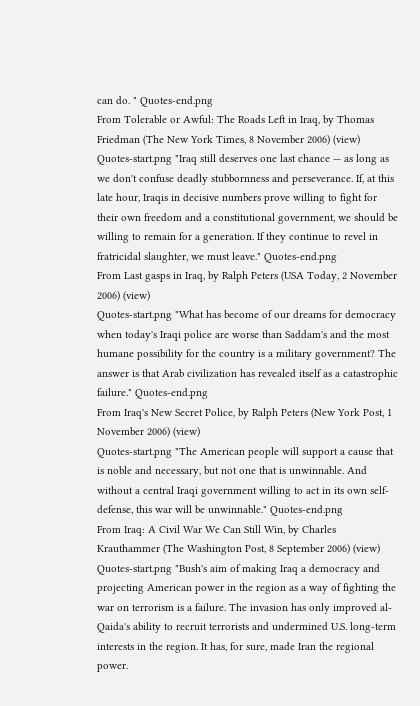can do. " Quotes-end.png
From Tolerable or Awful: The Roads Left in Iraq, by Thomas Friedman (The New York Times, 8 November 2006) (view)
Quotes-start.png "Iraq still deserves one last chance — as long as we don't confuse deadly stubbornness and perseverance. If, at this late hour, Iraqis in decisive numbers prove willing to fight for their own freedom and a constitutional government, we should be willing to remain for a generation. If they continue to revel in fratricidal slaughter, we must leave." Quotes-end.png
From Last gasps in Iraq, by Ralph Peters (USA Today, 2 November 2006) (view)
Quotes-start.png "What has become of our dreams for democracy when today's Iraqi police are worse than Saddam's and the most humane possibility for the country is a military government? The answer is that Arab civilization has revealed itself as a catastrophic failure." Quotes-end.png
From Iraq's New Secret Police, by Ralph Peters (New York Post, 1 November 2006) (view)
Quotes-start.png "The American people will support a cause that is noble and necessary, but not one that is unwinnable. And without a central Iraqi government willing to act in its own self-defense, this war will be unwinnable." Quotes-end.png
From Iraq: A Civil War We Can Still Win, by Charles Krauthammer (The Washington Post, 8 September 2006) (view)
Quotes-start.png "Bush's aim of making Iraq a democracy and projecting American power in the region as a way of fighting the war on terrorism is a failure. The invasion has only improved al-Qaida's ability to recruit terrorists and undermined U.S. long-term interests in the region. It has, for sure, made Iran the regional power.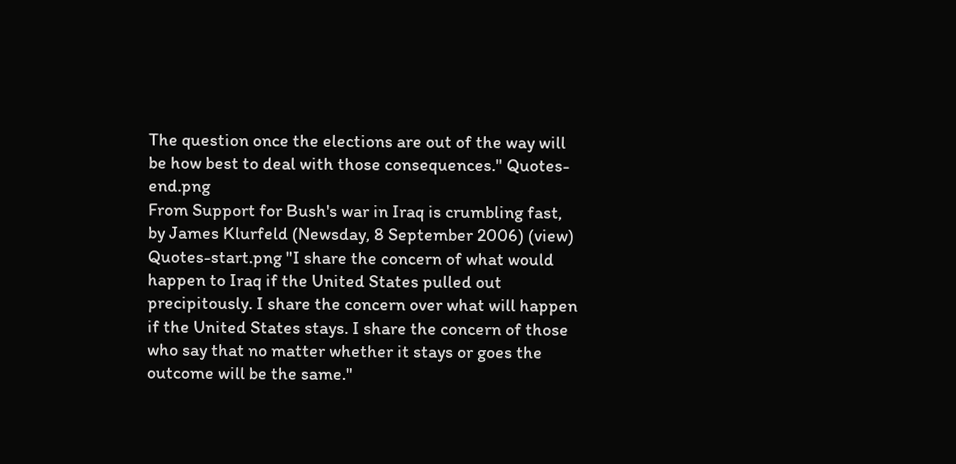The question once the elections are out of the way will be how best to deal with those consequences." Quotes-end.png
From Support for Bush's war in Iraq is crumbling fast, by James Klurfeld (Newsday, 8 September 2006) (view)
Quotes-start.png "I share the concern of what would happen to Iraq if the United States pulled out precipitously. I share the concern over what will happen if the United States stays. I share the concern of those who say that no matter whether it stays or goes the outcome will be the same."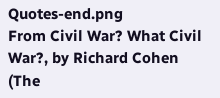Quotes-end.png
From Civil War? What Civil War?, by Richard Cohen (The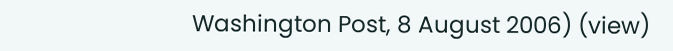Washington Post, 8 August 2006) (view)